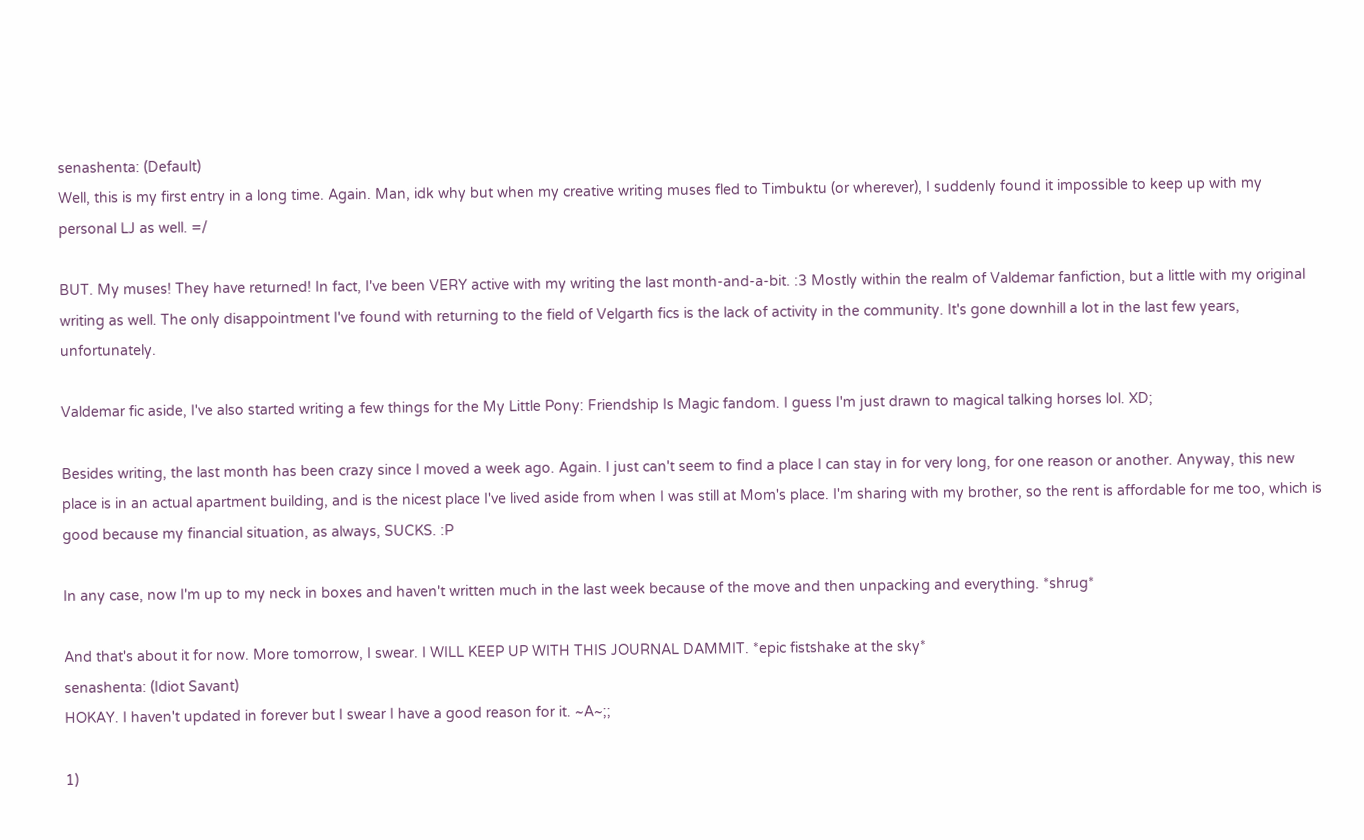senashenta: (Default)
Well, this is my first entry in a long time. Again. Man, idk why but when my creative writing muses fled to Timbuktu (or wherever), I suddenly found it impossible to keep up with my personal LJ as well. =/

BUT. My muses! They have returned! In fact, I've been VERY active with my writing the last month-and-a-bit. :3 Mostly within the realm of Valdemar fanfiction, but a little with my original writing as well. The only disappointment I've found with returning to the field of Velgarth fics is the lack of activity in the community. It's gone downhill a lot in the last few years, unfortunately.

Valdemar fic aside, I've also started writing a few things for the My Little Pony: Friendship Is Magic fandom. I guess I'm just drawn to magical talking horses lol. XD;

Besides writing, the last month has been crazy since I moved a week ago. Again. I just can't seem to find a place I can stay in for very long, for one reason or another. Anyway, this new place is in an actual apartment building, and is the nicest place I've lived aside from when I was still at Mom's place. I'm sharing with my brother, so the rent is affordable for me too, which is good because my financial situation, as always, SUCKS. :P

In any case, now I'm up to my neck in boxes and haven't written much in the last week because of the move and then unpacking and everything. *shrug*

And that's about it for now. More tomorrow, I swear. I WILL KEEP UP WITH THIS JOURNAL DAMMIT. *epic fistshake at the sky*
senashenta: (Idiot Savant)
HOKAY. I haven't updated in forever but I swear I have a good reason for it. ~A~;;

1)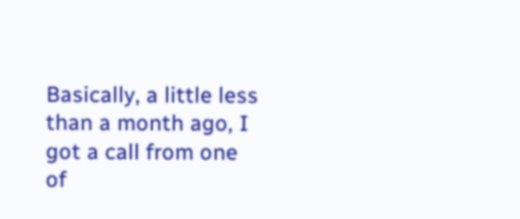Basically, a little less than a month ago, I got a call from one of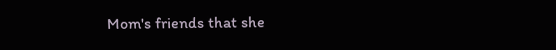Mom's friends that she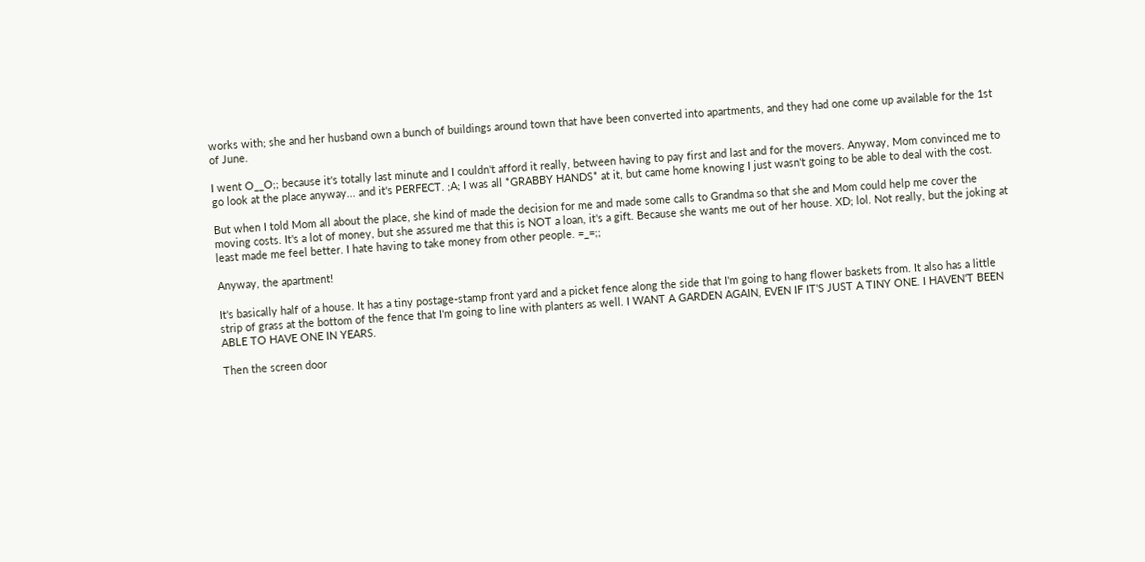works with; she and her husband own a bunch of buildings around town that have been converted into apartments, and they had one come up available for the 1st of June.

I went O__O;; because it's totally last minute and I couldn't afford it really, between having to pay first and last and for the movers. Anyway, Mom convinced me to go look at the place anyway... and it's PERFECT. ;A; I was all *GRABBY HANDS* at it, but came home knowing I just wasn't going to be able to deal with the cost.

But when I told Mom all about the place, she kind of made the decision for me and made some calls to Grandma so that she and Mom could help me cover the moving costs. It's a lot of money, but she assured me that this is NOT a loan, it's a gift. Because she wants me out of her house. XD; lol. Not really, but the joking at least made me feel better. I hate having to take money from other people. =_=;;

Anyway, the apartment!

It's basically half of a house. It has a tiny postage-stamp front yard and a picket fence along the side that I'm going to hang flower baskets from. It also has a little strip of grass at the bottom of the fence that I'm going to line with planters as well. I WANT A GARDEN AGAIN, EVEN IF IT'S JUST A TINY ONE. I HAVEN'T BEEN ABLE TO HAVE ONE IN YEARS.

Then the screen door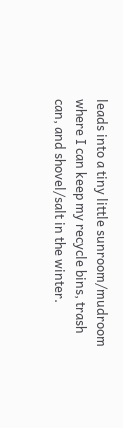leads into a tiny little sunroom/mudroom where I can keep my recycle bins, trash can, and shovel/salt in the winter.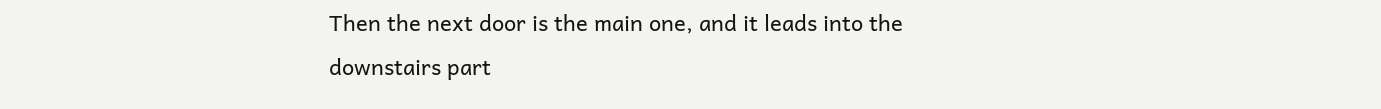Then the next door is the main one, and it leads into the downstairs part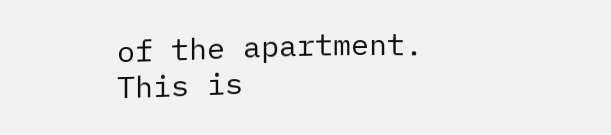of the apartment. This is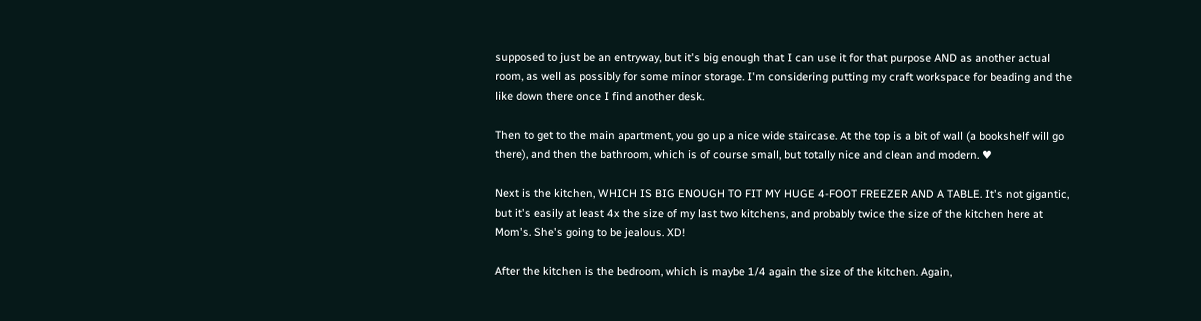supposed to just be an entryway, but it's big enough that I can use it for that purpose AND as another actual room, as well as possibly for some minor storage. I'm considering putting my craft workspace for beading and the like down there once I find another desk.

Then to get to the main apartment, you go up a nice wide staircase. At the top is a bit of wall (a bookshelf will go there), and then the bathroom, which is of course small, but totally nice and clean and modern. ♥

Next is the kitchen, WHICH IS BIG ENOUGH TO FIT MY HUGE 4-FOOT FREEZER AND A TABLE. It's not gigantic, but it's easily at least 4x the size of my last two kitchens, and probably twice the size of the kitchen here at Mom's. She's going to be jealous. XD!

After the kitchen is the bedroom, which is maybe 1/4 again the size of the kitchen. Again,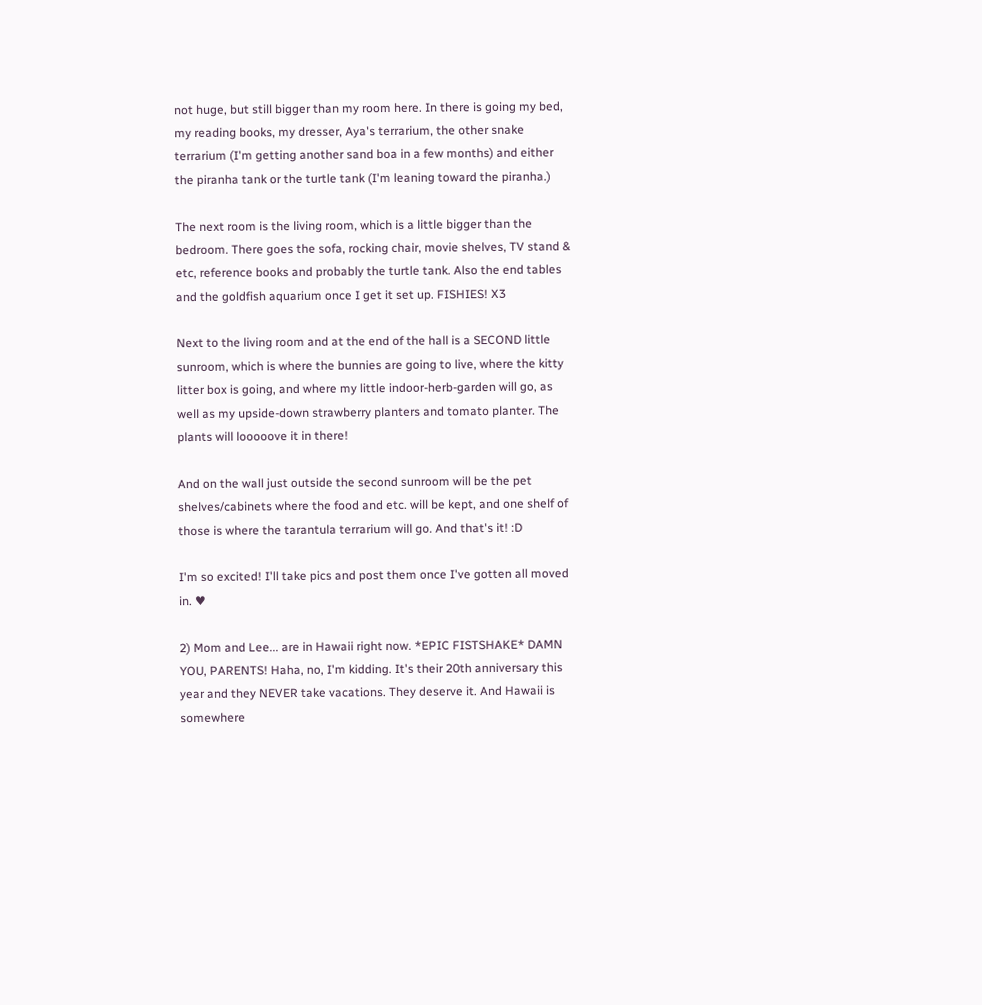not huge, but still bigger than my room here. In there is going my bed, my reading books, my dresser, Aya's terrarium, the other snake terrarium (I'm getting another sand boa in a few months) and either the piranha tank or the turtle tank (I'm leaning toward the piranha.)

The next room is the living room, which is a little bigger than the bedroom. There goes the sofa, rocking chair, movie shelves, TV stand & etc, reference books and probably the turtle tank. Also the end tables and the goldfish aquarium once I get it set up. FISHIES! X3

Next to the living room and at the end of the hall is a SECOND little sunroom, which is where the bunnies are going to live, where the kitty litter box is going, and where my little indoor-herb-garden will go, as well as my upside-down strawberry planters and tomato planter. The plants will looooove it in there!

And on the wall just outside the second sunroom will be the pet shelves/cabinets where the food and etc. will be kept, and one shelf of those is where the tarantula terrarium will go. And that's it! :D

I'm so excited! I'll take pics and post them once I've gotten all moved in. ♥

2) Mom and Lee... are in Hawaii right now. *EPIC FISTSHAKE* DAMN YOU, PARENTS! Haha, no, I'm kidding. It's their 20th anniversary this year and they NEVER take vacations. They deserve it. And Hawaii is somewhere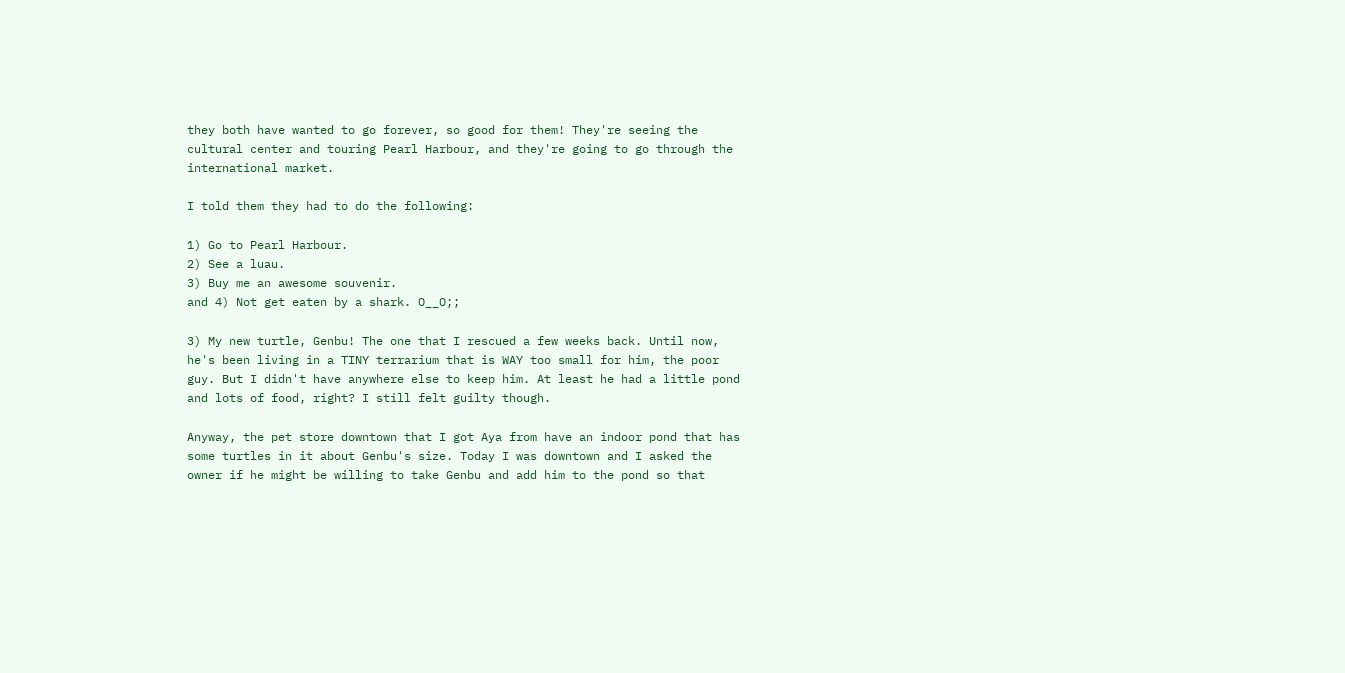they both have wanted to go forever, so good for them! They're seeing the cultural center and touring Pearl Harbour, and they're going to go through the international market.

I told them they had to do the following:

1) Go to Pearl Harbour.
2) See a luau.
3) Buy me an awesome souvenir.
and 4) Not get eaten by a shark. O__O;;

3) My new turtle, Genbu! The one that I rescued a few weeks back. Until now, he's been living in a TINY terrarium that is WAY too small for him, the poor guy. But I didn't have anywhere else to keep him. At least he had a little pond and lots of food, right? I still felt guilty though.

Anyway, the pet store downtown that I got Aya from have an indoor pond that has some turtles in it about Genbu's size. Today I was downtown and I asked the owner if he might be willing to take Genbu and add him to the pond so that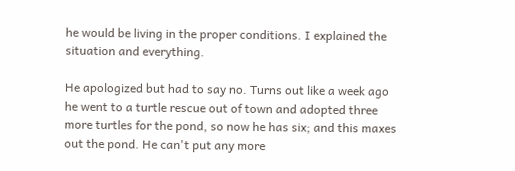he would be living in the proper conditions. I explained the situation and everything.

He apologized but had to say no. Turns out like a week ago he went to a turtle rescue out of town and adopted three more turtles for the pond, so now he has six; and this maxes out the pond. He can't put any more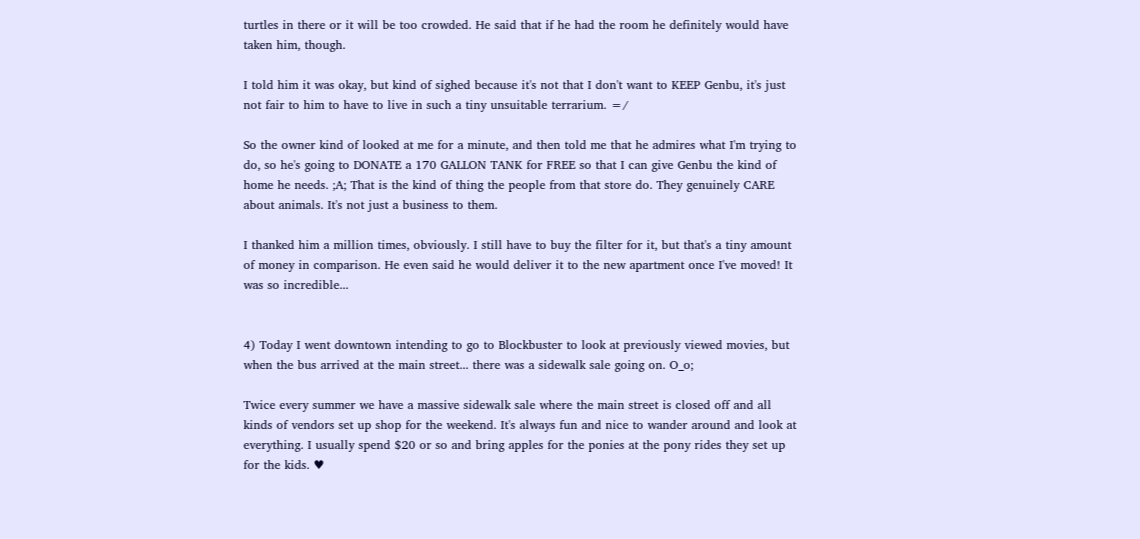turtles in there or it will be too crowded. He said that if he had the room he definitely would have taken him, though.

I told him it was okay, but kind of sighed because it's not that I don't want to KEEP Genbu, it's just not fair to him to have to live in such a tiny unsuitable terrarium. =/

So the owner kind of looked at me for a minute, and then told me that he admires what I'm trying to do, so he's going to DONATE a 170 GALLON TANK for FREE so that I can give Genbu the kind of home he needs. ;A; That is the kind of thing the people from that store do. They genuinely CARE about animals. It's not just a business to them.

I thanked him a million times, obviously. I still have to buy the filter for it, but that's a tiny amount of money in comparison. He even said he would deliver it to the new apartment once I've moved! It was so incredible...


4) Today I went downtown intending to go to Blockbuster to look at previously viewed movies, but when the bus arrived at the main street... there was a sidewalk sale going on. O_o;

Twice every summer we have a massive sidewalk sale where the main street is closed off and all kinds of vendors set up shop for the weekend. It's always fun and nice to wander around and look at everything. I usually spend $20 or so and bring apples for the ponies at the pony rides they set up for the kids. ♥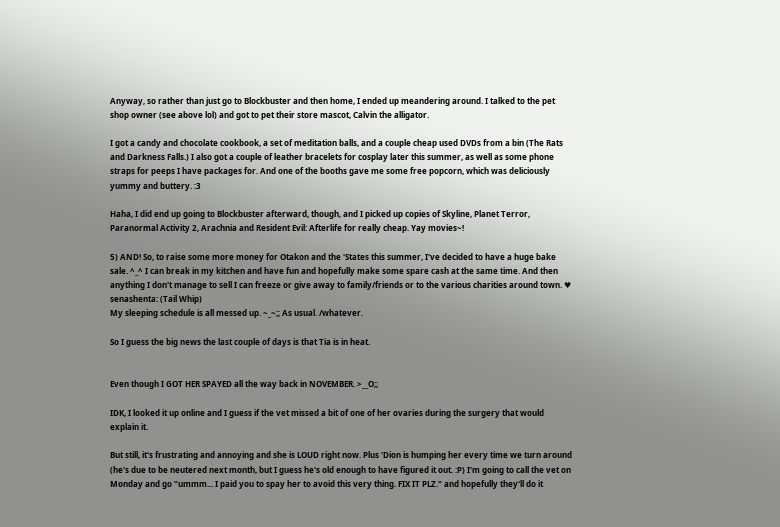Anyway, so rather than just go to Blockbuster and then home, I ended up meandering around. I talked to the pet shop owner (see above lol) and got to pet their store mascot, Calvin the alligator.

I got a candy and chocolate cookbook, a set of meditation balls, and a couple cheap used DVDs from a bin (The Rats and Darkness Falls.) I also got a couple of leather bracelets for cosplay later this summer, as well as some phone straps for peeps I have packages for. And one of the booths gave me some free popcorn, which was deliciously yummy and buttery. :3

Haha, I did end up going to Blockbuster afterward, though, and I picked up copies of Skyline, Planet Terror, Paranormal Activity 2, Arachnia and Resident Evil: Afterlife for really cheap. Yay movies~!

5) AND! So, to raise some more money for Otakon and the 'States this summer, I've decided to have a huge bake sale. ^_^ I can break in my kitchen and have fun and hopefully make some spare cash at the same time. And then anything I don't manage to sell I can freeze or give away to family/friends or to the various charities around town. ♥
senashenta: (Tail Whip)
My sleeping schedule is all messed up. ~_~;; As usual. /whatever.

So I guess the big news the last couple of days is that Tia is in heat.


Even though I GOT HER SPAYED all the way back in NOVEMBER. >__O;;

IDK, I looked it up online and I guess if the vet missed a bit of one of her ovaries during the surgery that would explain it.

But still, it's frustrating and annoying and she is LOUD right now. Plus 'Dion is humping her every time we turn around (he's due to be neutered next month, but I guess he's old enough to have figured it out. :P) I'm going to call the vet on Monday and go "ummm... I paid you to spay her to avoid this very thing. FIX IT PLZ." and hopefully they'll do it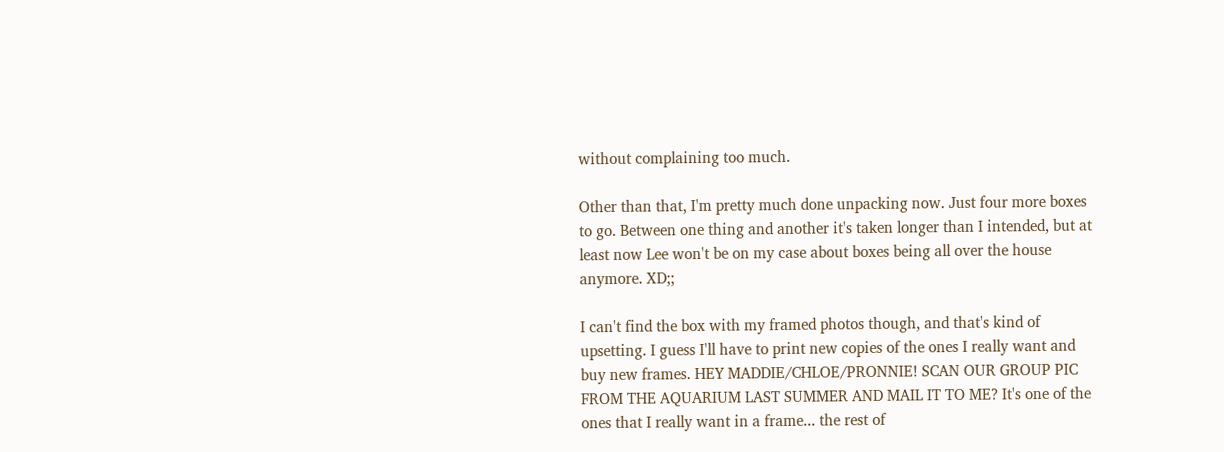without complaining too much.

Other than that, I'm pretty much done unpacking now. Just four more boxes to go. Between one thing and another it's taken longer than I intended, but at least now Lee won't be on my case about boxes being all over the house anymore. XD;;

I can't find the box with my framed photos though, and that's kind of upsetting. I guess I'll have to print new copies of the ones I really want and buy new frames. HEY MADDIE/CHLOE/PRONNIE! SCAN OUR GROUP PIC FROM THE AQUARIUM LAST SUMMER AND MAIL IT TO ME? It's one of the ones that I really want in a frame... the rest of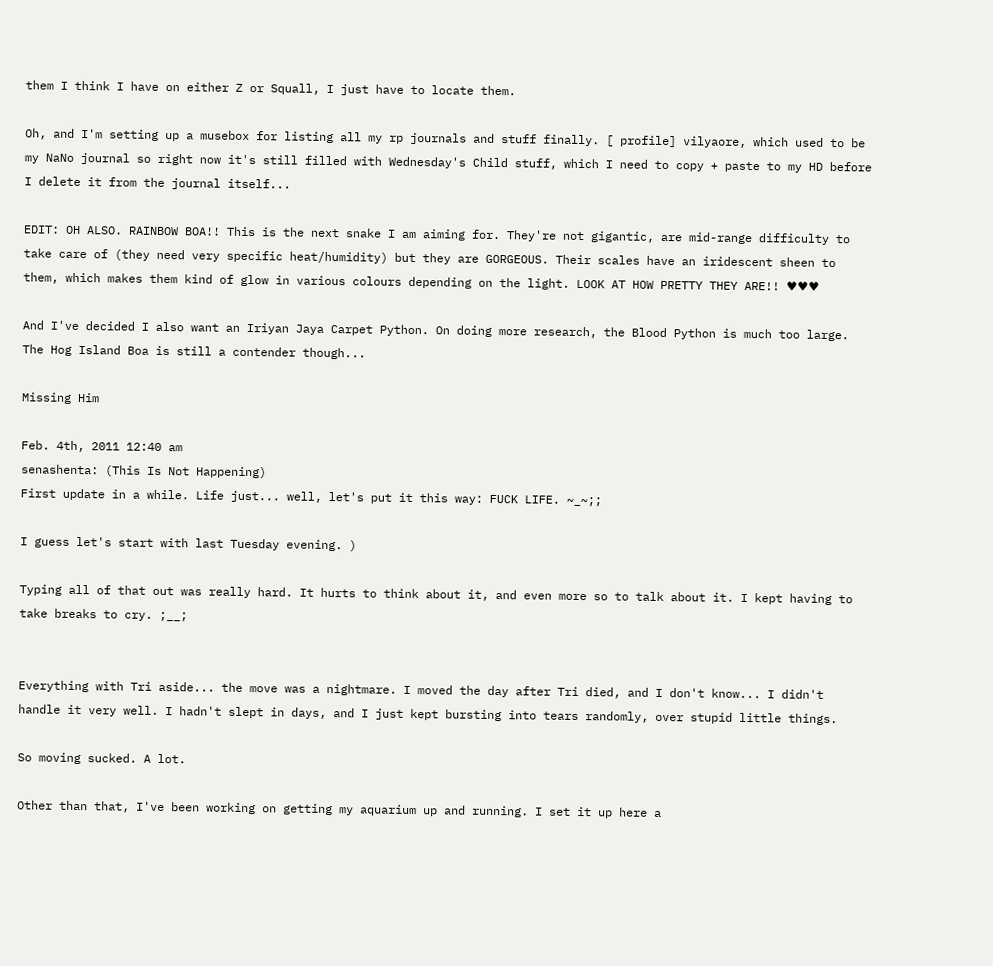them I think I have on either Z or Squall, I just have to locate them.

Oh, and I'm setting up a musebox for listing all my rp journals and stuff finally. [ profile] vilyaore, which used to be my NaNo journal so right now it's still filled with Wednesday's Child stuff, which I need to copy + paste to my HD before I delete it from the journal itself...

EDIT: OH ALSO. RAINBOW BOA!! This is the next snake I am aiming for. They're not gigantic, are mid-range difficulty to take care of (they need very specific heat/humidity) but they are GORGEOUS. Their scales have an iridescent sheen to them, which makes them kind of glow in various colours depending on the light. LOOK AT HOW PRETTY THEY ARE!! ♥♥♥

And I've decided I also want an Iriyan Jaya Carpet Python. On doing more research, the Blood Python is much too large. The Hog Island Boa is still a contender though...

Missing Him

Feb. 4th, 2011 12:40 am
senashenta: (This Is Not Happening)
First update in a while. Life just... well, let's put it this way: FUCK LIFE. ~_~;;

I guess let's start with last Tuesday evening. )

Typing all of that out was really hard. It hurts to think about it, and even more so to talk about it. I kept having to take breaks to cry. ;__;


Everything with Tri aside... the move was a nightmare. I moved the day after Tri died, and I don't know... I didn't handle it very well. I hadn't slept in days, and I just kept bursting into tears randomly, over stupid little things.

So moving sucked. A lot.

Other than that, I've been working on getting my aquarium up and running. I set it up here a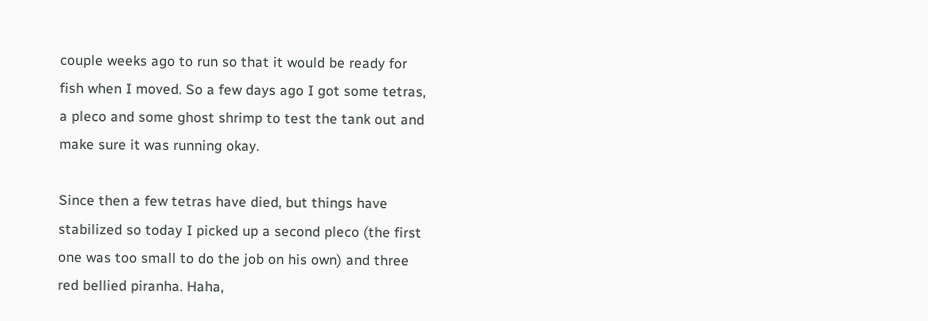couple weeks ago to run so that it would be ready for fish when I moved. So a few days ago I got some tetras, a pleco and some ghost shrimp to test the tank out and make sure it was running okay.

Since then a few tetras have died, but things have stabilized so today I picked up a second pleco (the first one was too small to do the job on his own) and three red bellied piranha. Haha,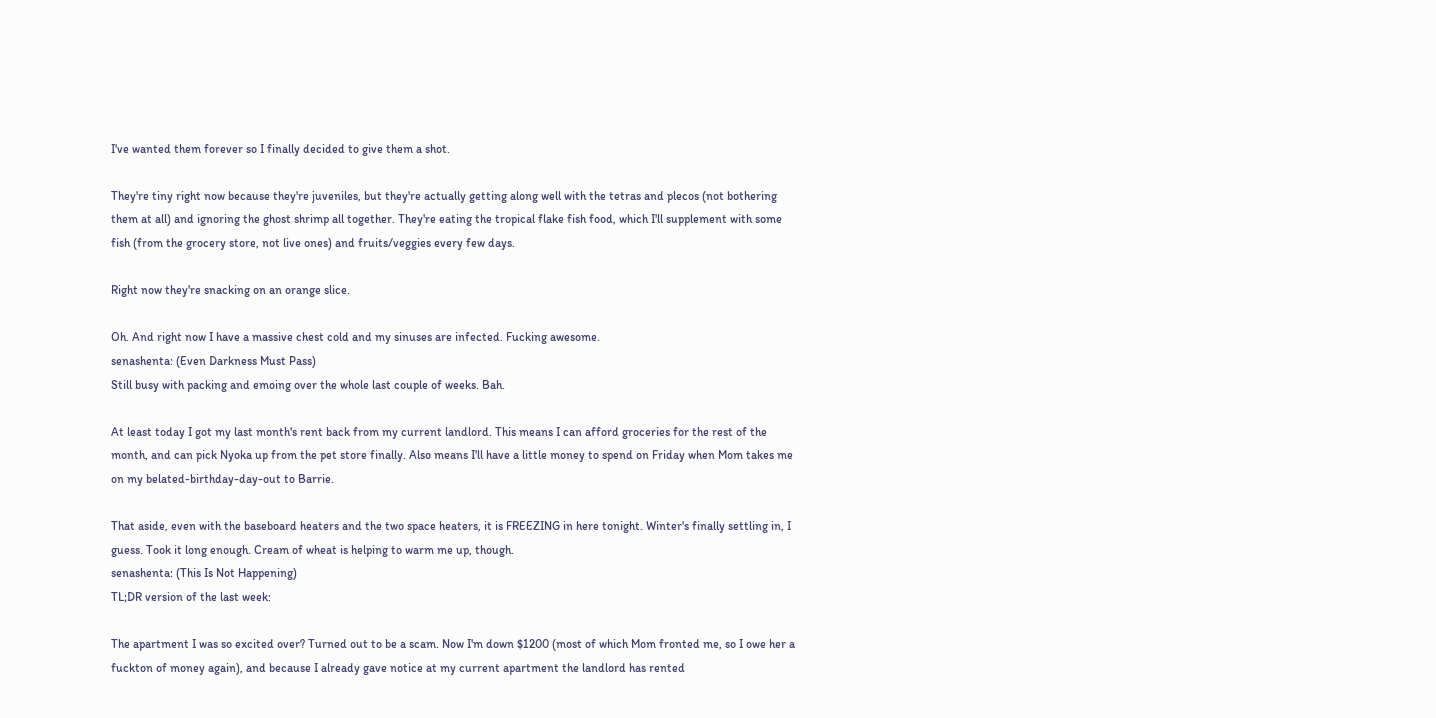I've wanted them forever so I finally decided to give them a shot.

They're tiny right now because they're juveniles, but they're actually getting along well with the tetras and plecos (not bothering them at all) and ignoring the ghost shrimp all together. They're eating the tropical flake fish food, which I'll supplement with some fish (from the grocery store, not live ones) and fruits/veggies every few days.

Right now they're snacking on an orange slice.

Oh. And right now I have a massive chest cold and my sinuses are infected. Fucking awesome.
senashenta: (Even Darkness Must Pass)
Still busy with packing and emoing over the whole last couple of weeks. Bah.

At least today I got my last month's rent back from my current landlord. This means I can afford groceries for the rest of the month, and can pick Nyoka up from the pet store finally. Also means I'll have a little money to spend on Friday when Mom takes me on my belated-birthday-day-out to Barrie.

That aside, even with the baseboard heaters and the two space heaters, it is FREEZING in here tonight. Winter's finally settling in, I guess. Took it long enough. Cream of wheat is helping to warm me up, though.
senashenta: (This Is Not Happening)
TL;DR version of the last week:

The apartment I was so excited over? Turned out to be a scam. Now I'm down $1200 (most of which Mom fronted me, so I owe her a fuckton of money again), and because I already gave notice at my current apartment the landlord has rented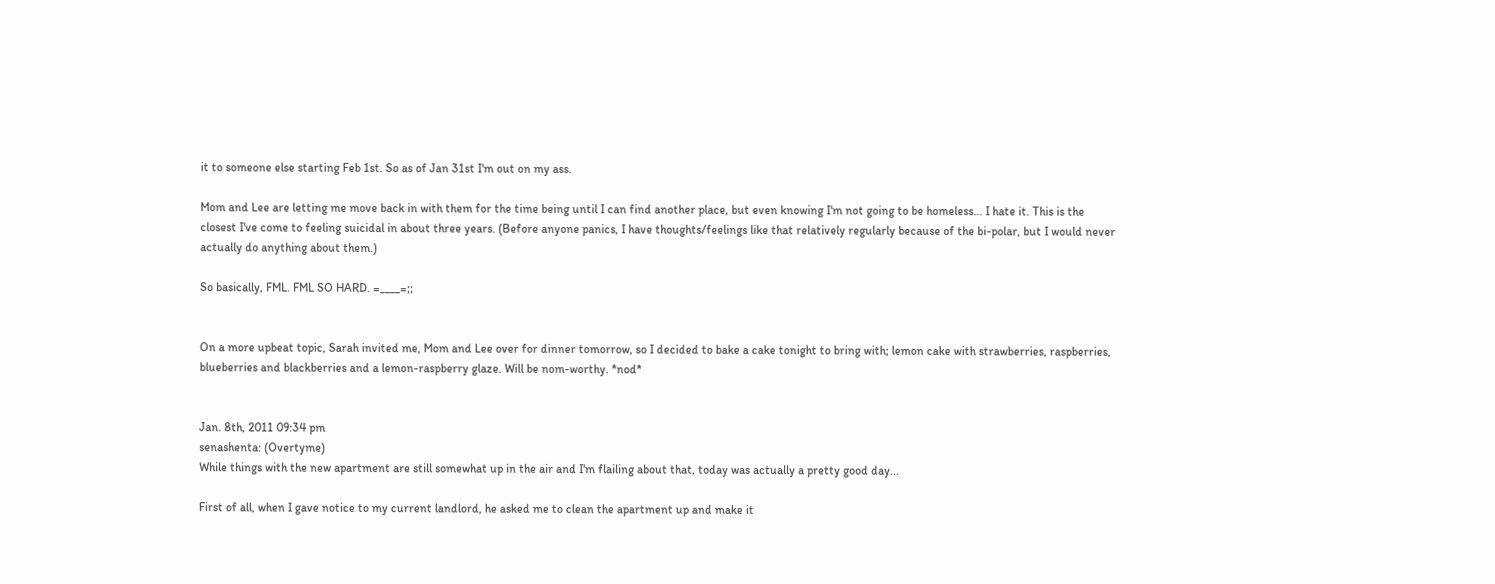it to someone else starting Feb 1st. So as of Jan 31st I'm out on my ass.

Mom and Lee are letting me move back in with them for the time being until I can find another place, but even knowing I'm not going to be homeless... I hate it. This is the closest I've come to feeling suicidal in about three years. (Before anyone panics, I have thoughts/feelings like that relatively regularly because of the bi-polar, but I would never actually do anything about them.)

So basically, FML. FML SO HARD. =____=;;


On a more upbeat topic, Sarah invited me, Mom and Lee over for dinner tomorrow, so I decided to bake a cake tonight to bring with; lemon cake with strawberries, raspberries, blueberries and blackberries and a lemon-raspberry glaze. Will be nom-worthy. *nod*


Jan. 8th, 2011 09:34 pm
senashenta: (Overtyme)
While things with the new apartment are still somewhat up in the air and I'm flailing about that, today was actually a pretty good day...

First of all, when I gave notice to my current landlord, he asked me to clean the apartment up and make it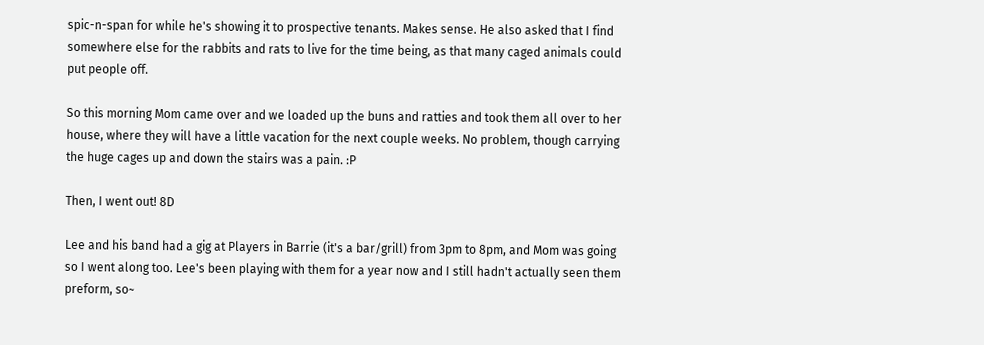spic-n-span for while he's showing it to prospective tenants. Makes sense. He also asked that I find somewhere else for the rabbits and rats to live for the time being, as that many caged animals could put people off.

So this morning Mom came over and we loaded up the buns and ratties and took them all over to her house, where they will have a little vacation for the next couple weeks. No problem, though carrying the huge cages up and down the stairs was a pain. :P

Then, I went out! 8D

Lee and his band had a gig at Players in Barrie (it's a bar/grill) from 3pm to 8pm, and Mom was going so I went along too. Lee's been playing with them for a year now and I still hadn't actually seen them preform, so~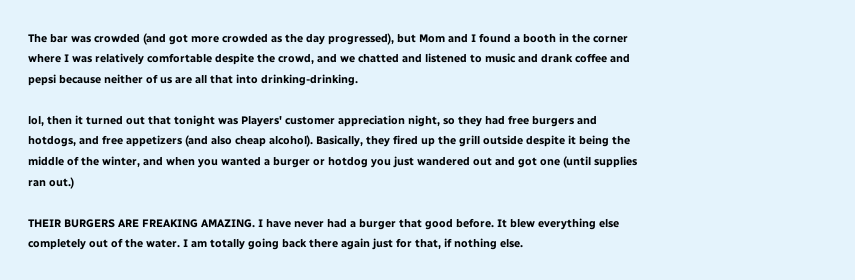The bar was crowded (and got more crowded as the day progressed), but Mom and I found a booth in the corner where I was relatively comfortable despite the crowd, and we chatted and listened to music and drank coffee and pepsi because neither of us are all that into drinking-drinking.

lol, then it turned out that tonight was Players' customer appreciation night, so they had free burgers and hotdogs, and free appetizers (and also cheap alcohol). Basically, they fired up the grill outside despite it being the middle of the winter, and when you wanted a burger or hotdog you just wandered out and got one (until supplies ran out.)

THEIR BURGERS ARE FREAKING AMAZING. I have never had a burger that good before. It blew everything else completely out of the water. I am totally going back there again just for that, if nothing else.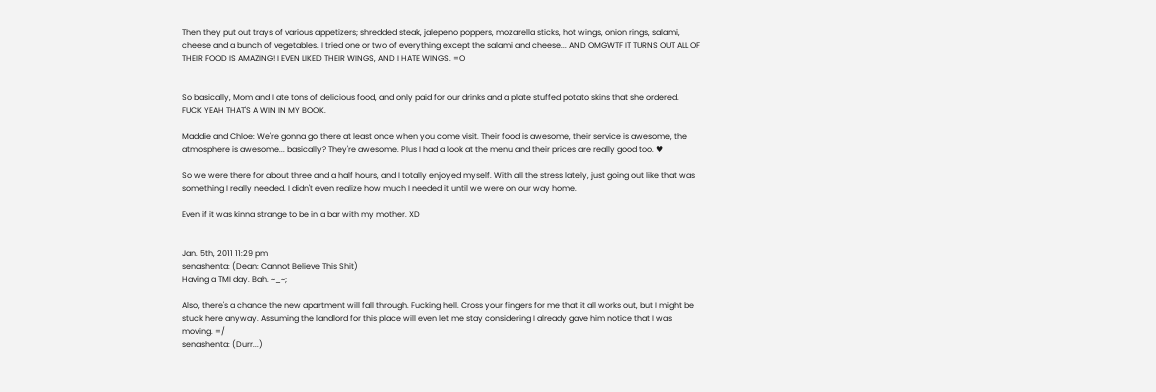Then they put out trays of various appetizers; shredded steak, jalepeno poppers, mozarella sticks, hot wings, onion rings, salami, cheese and a bunch of vegetables. I tried one or two of everything except the salami and cheese... AND OMGWTF IT TURNS OUT ALL OF THEIR FOOD IS AMAZING! I EVEN LIKED THEIR WINGS, AND I HATE WINGS. =O


So basically, Mom and I ate tons of delicious food, and only paid for our drinks and a plate stuffed potato skins that she ordered. FUCK YEAH THAT'S A WIN IN MY BOOK.

Maddie and Chloe: We're gonna go there at least once when you come visit. Their food is awesome, their service is awesome, the atmosphere is awesome... basically? They're awesome. Plus I had a look at the menu and their prices are really good too. ♥

So we were there for about three and a half hours, and I totally enjoyed myself. With all the stress lately, just going out like that was something I really needed. I didn't even realize how much I needed it until we were on our way home.

Even if it was kinna strange to be in a bar with my mother. XD


Jan. 5th, 2011 11:29 pm
senashenta: (Dean: Cannot Believe This Shit)
Having a TMI day. Bah. ~_~;

Also, there's a chance the new apartment will fall through. Fucking hell. Cross your fingers for me that it all works out, but I might be stuck here anyway. Assuming the landlord for this place will even let me stay considering I already gave him notice that I was moving. =/
senashenta: (Durr...)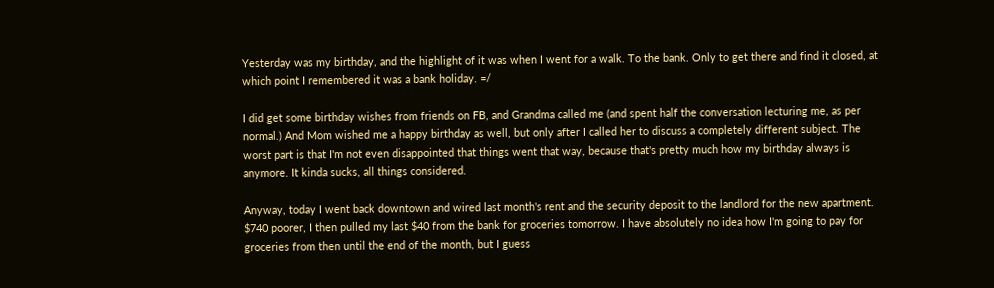Yesterday was my birthday, and the highlight of it was when I went for a walk. To the bank. Only to get there and find it closed, at which point I remembered it was a bank holiday. =/

I did get some birthday wishes from friends on FB, and Grandma called me (and spent half the conversation lecturing me, as per normal.) And Mom wished me a happy birthday as well, but only after I called her to discuss a completely different subject. The worst part is that I'm not even disappointed that things went that way, because that's pretty much how my birthday always is anymore. It kinda sucks, all things considered.

Anyway, today I went back downtown and wired last month's rent and the security deposit to the landlord for the new apartment. $740 poorer, I then pulled my last $40 from the bank for groceries tomorrow. I have absolutely no idea how I'm going to pay for groceries from then until the end of the month, but I guess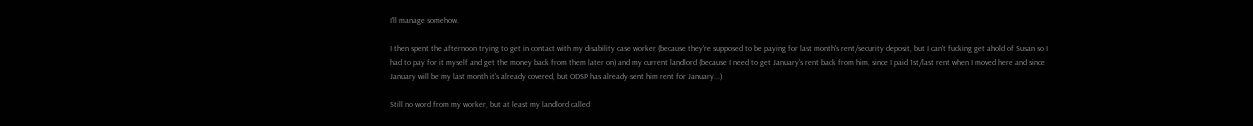I'll manage somehow.

I then spent the afternoon trying to get in contact with my disability case worker (because they're supposed to be paying for last month's rent/security deposit, but I can't fucking get ahold of Susan so I had to pay for it myself and get the money back from them later on) and my current landlord (because I need to get January's rent back from him, since I paid 1st/last rent when I moved here and since January will be my last month it's already covered, but ODSP has already sent him rent for January...)

Still no word from my worker, but at least my landlord called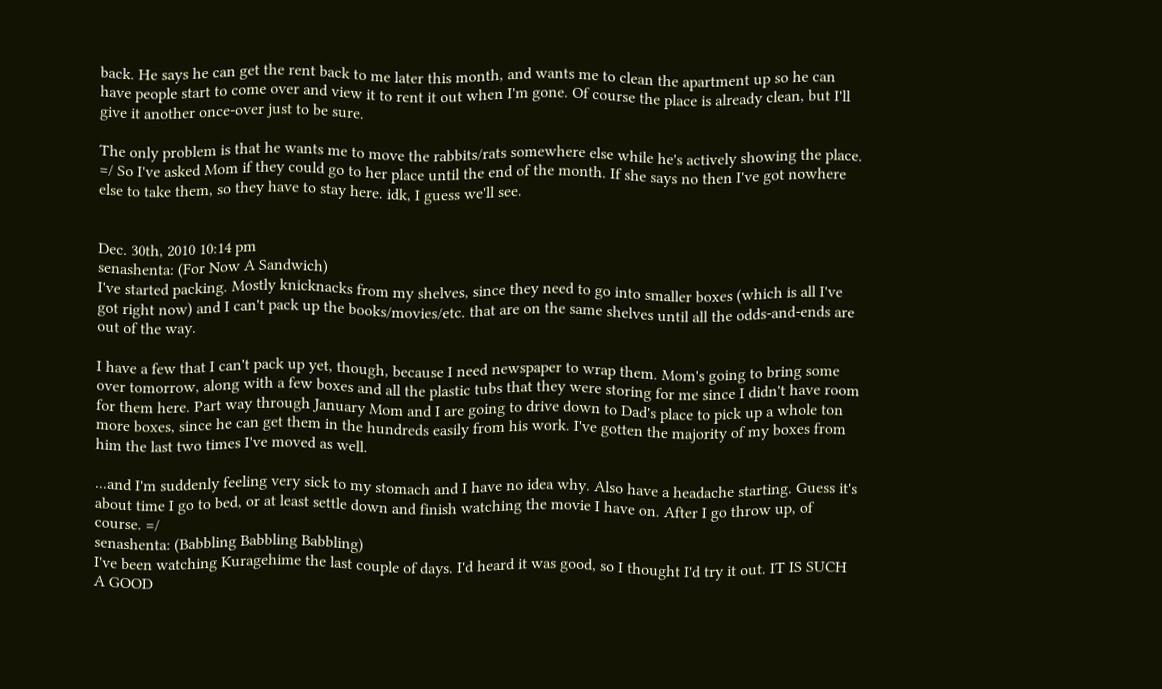back. He says he can get the rent back to me later this month, and wants me to clean the apartment up so he can have people start to come over and view it to rent it out when I'm gone. Of course the place is already clean, but I'll give it another once-over just to be sure.

The only problem is that he wants me to move the rabbits/rats somewhere else while he's actively showing the place. =/ So I've asked Mom if they could go to her place until the end of the month. If she says no then I've got nowhere else to take them, so they have to stay here. idk, I guess we'll see.


Dec. 30th, 2010 10:14 pm
senashenta: (For Now A Sandwich)
I've started packing. Mostly knicknacks from my shelves, since they need to go into smaller boxes (which is all I've got right now) and I can't pack up the books/movies/etc. that are on the same shelves until all the odds-and-ends are out of the way.

I have a few that I can't pack up yet, though, because I need newspaper to wrap them. Mom's going to bring some over tomorrow, along with a few boxes and all the plastic tubs that they were storing for me since I didn't have room for them here. Part way through January Mom and I are going to drive down to Dad's place to pick up a whole ton more boxes, since he can get them in the hundreds easily from his work. I've gotten the majority of my boxes from him the last two times I've moved as well.

...and I'm suddenly feeling very sick to my stomach and I have no idea why. Also have a headache starting. Guess it's about time I go to bed, or at least settle down and finish watching the movie I have on. After I go throw up, of course. =/
senashenta: (Babbling Babbling Babbling)
I've been watching Kuragehime the last couple of days. I'd heard it was good, so I thought I'd try it out. IT IS SUCH A GOOD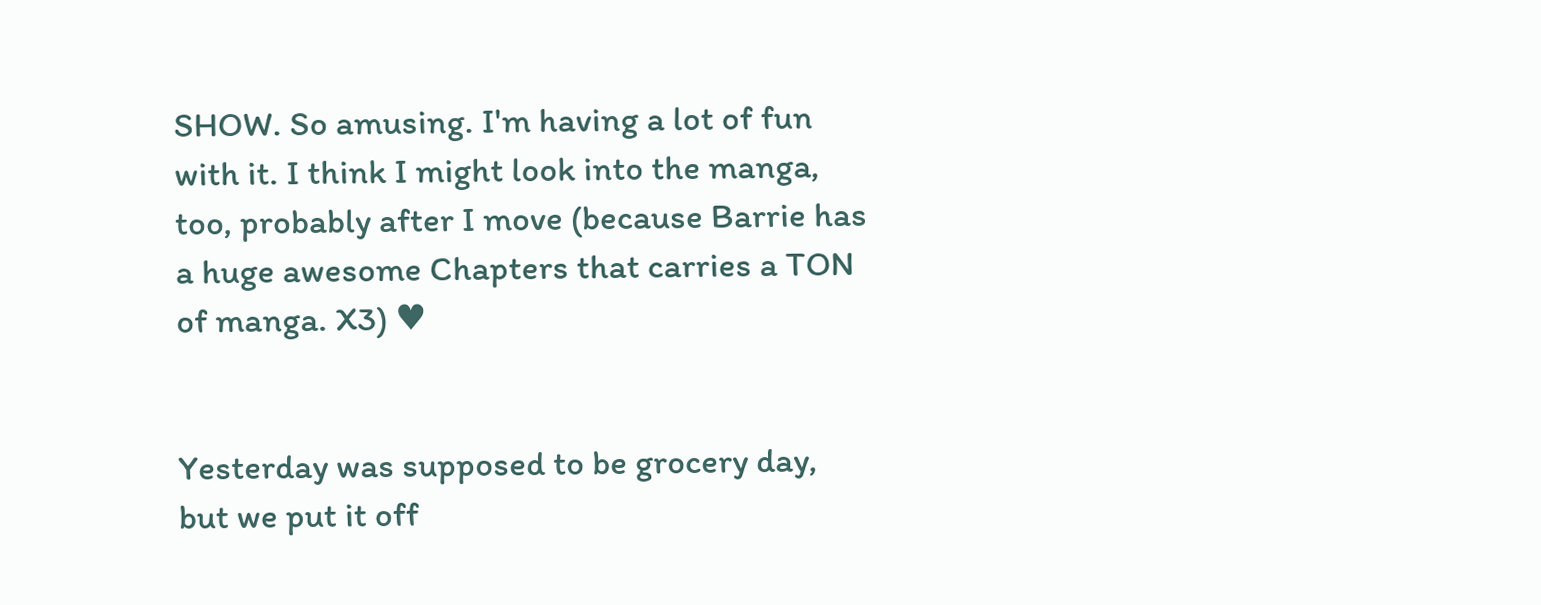SHOW. So amusing. I'm having a lot of fun with it. I think I might look into the manga, too, probably after I move (because Barrie has a huge awesome Chapters that carries a TON of manga. X3) ♥


Yesterday was supposed to be grocery day, but we put it off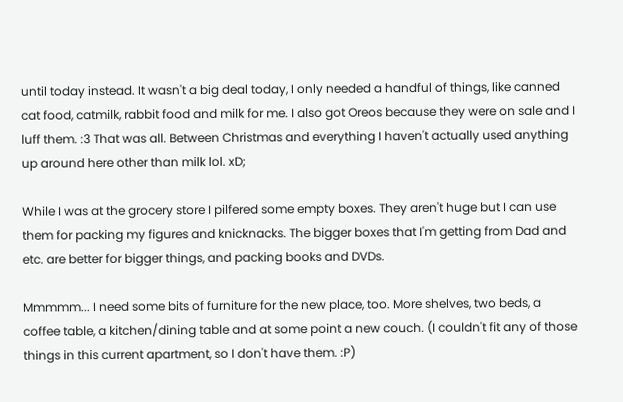until today instead. It wasn't a big deal today, I only needed a handful of things, like canned cat food, catmilk, rabbit food and milk for me. I also got Oreos because they were on sale and I luff them. :3 That was all. Between Christmas and everything I haven't actually used anything up around here other than milk lol. xD;

While I was at the grocery store I pilfered some empty boxes. They aren't huge but I can use them for packing my figures and knicknacks. The bigger boxes that I'm getting from Dad and etc. are better for bigger things, and packing books and DVDs.

Mmmmm... I need some bits of furniture for the new place, too. More shelves, two beds, a coffee table, a kitchen/dining table and at some point a new couch. (I couldn't fit any of those things in this current apartment, so I don't have them. :P)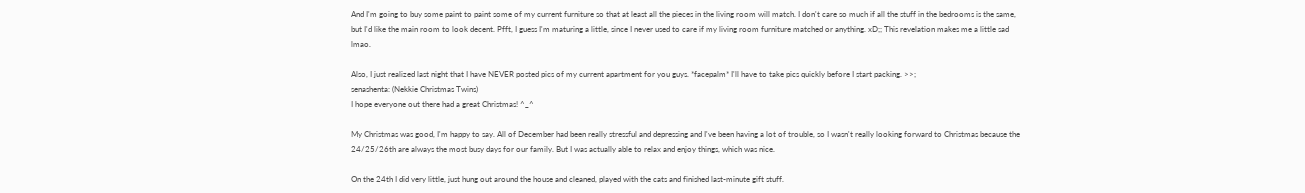And I'm going to buy some paint to paint some of my current furniture so that at least all the pieces in the living room will match. I don't care so much if all the stuff in the bedrooms is the same, but I'd like the main room to look decent. Pfft, I guess I'm maturing a little, since I never used to care if my living room furniture matched or anything. xD;; This revelation makes me a little sad lmao.

Also, I just realized last night that I have NEVER posted pics of my current apartment for you guys. *facepalm* I'll have to take pics quickly before I start packing. >>;
senashenta: (Nekkie Christmas Twins)
I hope everyone out there had a great Christmas! ^_^

My Christmas was good, I'm happy to say. All of December had been really stressful and depressing and I've been having a lot of trouble, so I wasn't really looking forward to Christmas because the 24/25/26th are always the most busy days for our family. But I was actually able to relax and enjoy things, which was nice.

On the 24th I did very little, just hung out around the house and cleaned, played with the cats and finished last-minute gift stuff.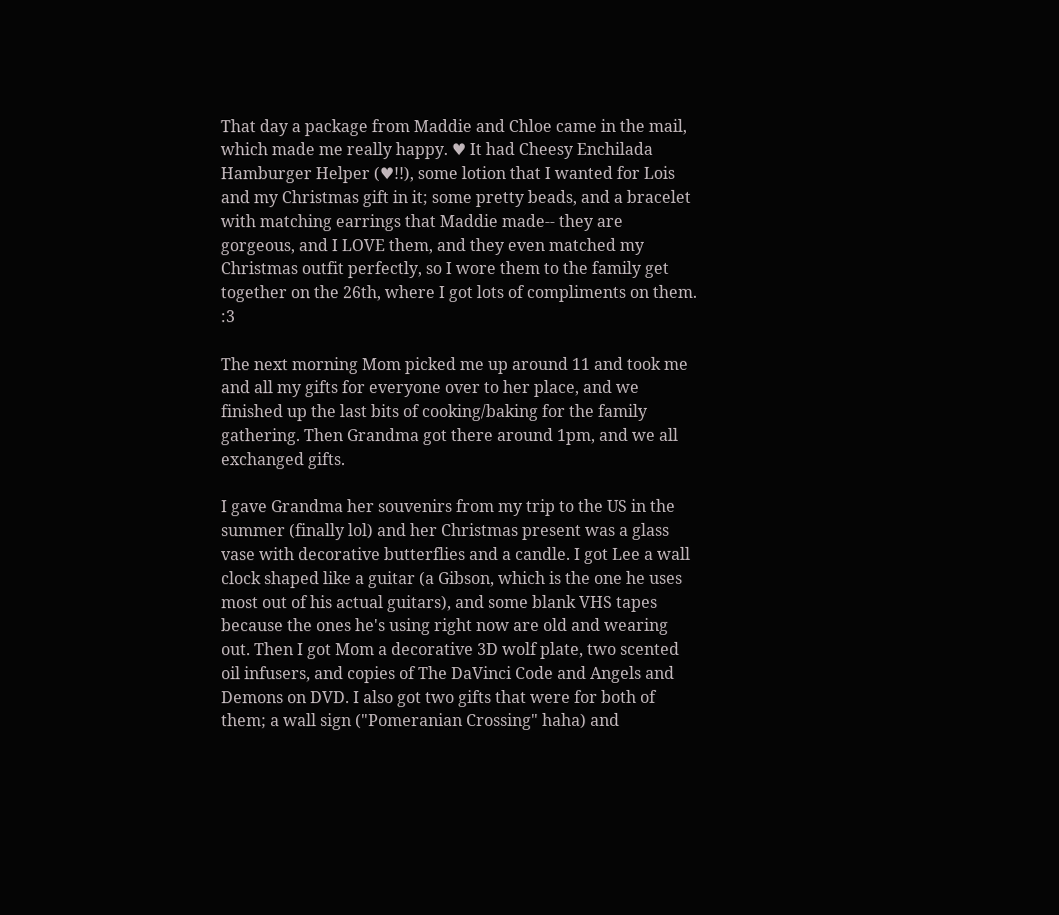That day a package from Maddie and Chloe came in the mail, which made me really happy. ♥ It had Cheesy Enchilada Hamburger Helper (♥!!), some lotion that I wanted for Lois and my Christmas gift in it; some pretty beads, and a bracelet with matching earrings that Maddie made-- they are gorgeous, and I LOVE them, and they even matched my Christmas outfit perfectly, so I wore them to the family get together on the 26th, where I got lots of compliments on them. :3

The next morning Mom picked me up around 11 and took me and all my gifts for everyone over to her place, and we finished up the last bits of cooking/baking for the family gathering. Then Grandma got there around 1pm, and we all exchanged gifts.

I gave Grandma her souvenirs from my trip to the US in the summer (finally lol) and her Christmas present was a glass vase with decorative butterflies and a candle. I got Lee a wall clock shaped like a guitar (a Gibson, which is the one he uses most out of his actual guitars), and some blank VHS tapes because the ones he's using right now are old and wearing out. Then I got Mom a decorative 3D wolf plate, two scented oil infusers, and copies of The DaVinci Code and Angels and Demons on DVD. I also got two gifts that were for both of them; a wall sign ("Pomeranian Crossing" haha) and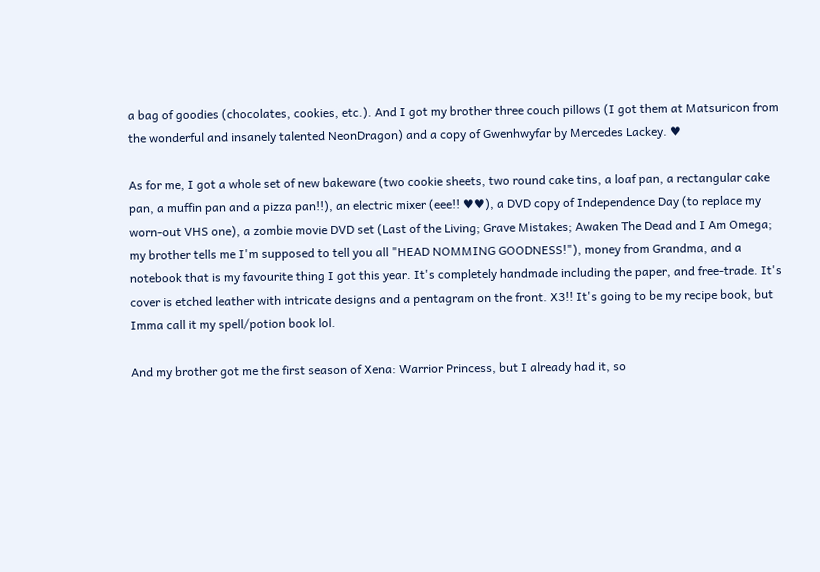a bag of goodies (chocolates, cookies, etc.). And I got my brother three couch pillows (I got them at Matsuricon from the wonderful and insanely talented NeonDragon) and a copy of Gwenhwyfar by Mercedes Lackey. ♥

As for me, I got a whole set of new bakeware (two cookie sheets, two round cake tins, a loaf pan, a rectangular cake pan, a muffin pan and a pizza pan!!), an electric mixer (eee!! ♥♥), a DVD copy of Independence Day (to replace my worn-out VHS one), a zombie movie DVD set (Last of the Living; Grave Mistakes; Awaken The Dead and I Am Omega; my brother tells me I'm supposed to tell you all "HEAD NOMMING GOODNESS!"), money from Grandma, and a notebook that is my favourite thing I got this year. It's completely handmade including the paper, and free-trade. It's cover is etched leather with intricate designs and a pentagram on the front. X3!! It's going to be my recipe book, but Imma call it my spell/potion book lol.

And my brother got me the first season of Xena: Warrior Princess, but I already had it, so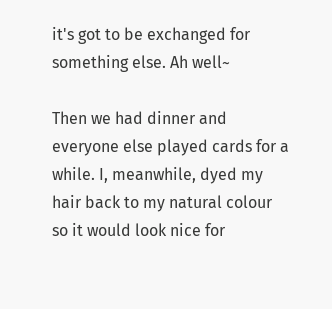it's got to be exchanged for something else. Ah well~

Then we had dinner and everyone else played cards for a while. I, meanwhile, dyed my hair back to my natural colour so it would look nice for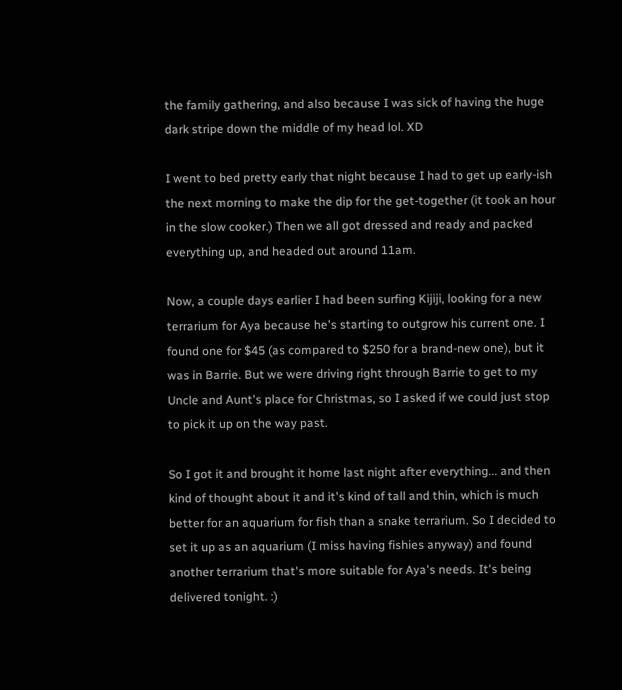the family gathering, and also because I was sick of having the huge dark stripe down the middle of my head lol. XD

I went to bed pretty early that night because I had to get up early-ish the next morning to make the dip for the get-together (it took an hour in the slow cooker.) Then we all got dressed and ready and packed everything up, and headed out around 11am.

Now, a couple days earlier I had been surfing Kijiji, looking for a new terrarium for Aya because he's starting to outgrow his current one. I found one for $45 (as compared to $250 for a brand-new one), but it was in Barrie. But we were driving right through Barrie to get to my Uncle and Aunt's place for Christmas, so I asked if we could just stop to pick it up on the way past.

So I got it and brought it home last night after everything... and then kind of thought about it and it's kind of tall and thin, which is much better for an aquarium for fish than a snake terrarium. So I decided to set it up as an aquarium (I miss having fishies anyway) and found another terrarium that's more suitable for Aya's needs. It's being delivered tonight. :)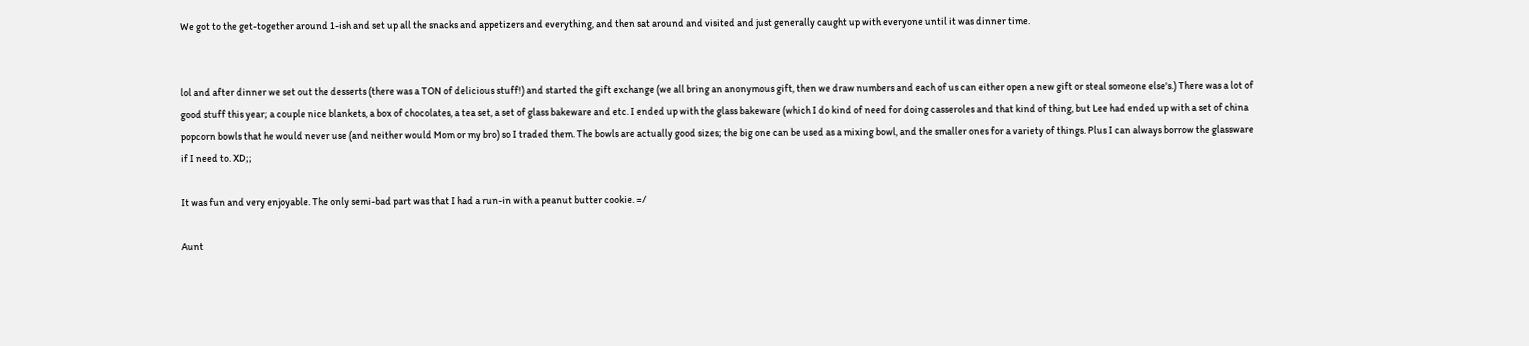We got to the get-together around 1-ish and set up all the snacks and appetizers and everything, and then sat around and visited and just generally caught up with everyone until it was dinner time.


lol and after dinner we set out the desserts (there was a TON of delicious stuff!) and started the gift exchange (we all bring an anonymous gift, then we draw numbers and each of us can either open a new gift or steal someone else's.) There was a lot of good stuff this year; a couple nice blankets, a box of chocolates, a tea set, a set of glass bakeware and etc. I ended up with the glass bakeware (which I do kind of need for doing casseroles and that kind of thing, but Lee had ended up with a set of china popcorn bowls that he would never use (and neither would Mom or my bro) so I traded them. The bowls are actually good sizes; the big one can be used as a mixing bowl, and the smaller ones for a variety of things. Plus I can always borrow the glassware if I need to. XD;;

It was fun and very enjoyable. The only semi-bad part was that I had a run-in with a peanut butter cookie. =/

Aunt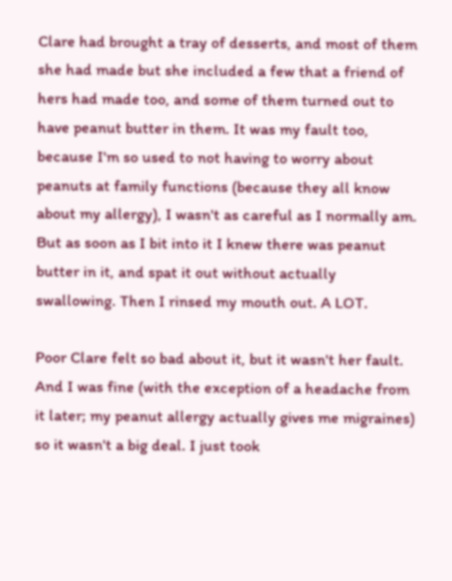Clare had brought a tray of desserts, and most of them she had made but she included a few that a friend of hers had made too, and some of them turned out to have peanut butter in them. It was my fault too, because I'm so used to not having to worry about peanuts at family functions (because they all know about my allergy), I wasn't as careful as I normally am. But as soon as I bit into it I knew there was peanut butter in it, and spat it out without actually swallowing. Then I rinsed my mouth out. A LOT.

Poor Clare felt so bad about it, but it wasn't her fault. And I was fine (with the exception of a headache from it later; my peanut allergy actually gives me migraines) so it wasn't a big deal. I just took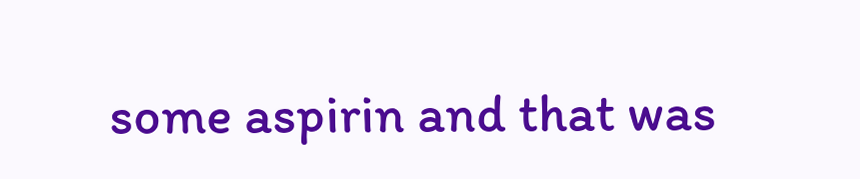some aspirin and that was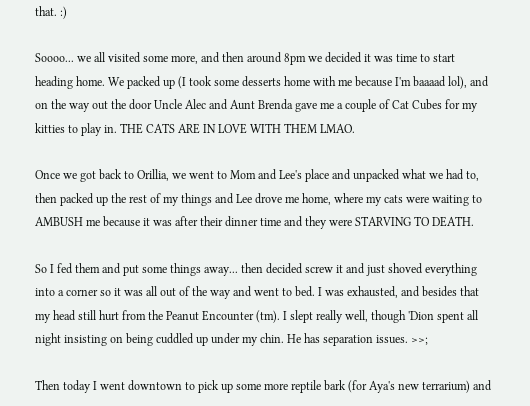that. :)

Soooo... we all visited some more, and then around 8pm we decided it was time to start heading home. We packed up (I took some desserts home with me because I'm baaaad lol), and on the way out the door Uncle Alec and Aunt Brenda gave me a couple of Cat Cubes for my kitties to play in. THE CATS ARE IN LOVE WITH THEM LMAO.

Once we got back to Orillia, we went to Mom and Lee's place and unpacked what we had to, then packed up the rest of my things and Lee drove me home, where my cats were waiting to AMBUSH me because it was after their dinner time and they were STARVING TO DEATH.

So I fed them and put some things away... then decided screw it and just shoved everything into a corner so it was all out of the way and went to bed. I was exhausted, and besides that my head still hurt from the Peanut Encounter (tm). I slept really well, though 'Dion spent all night insisting on being cuddled up under my chin. He has separation issues. >>;

Then today I went downtown to pick up some more reptile bark (for Aya's new terrarium) and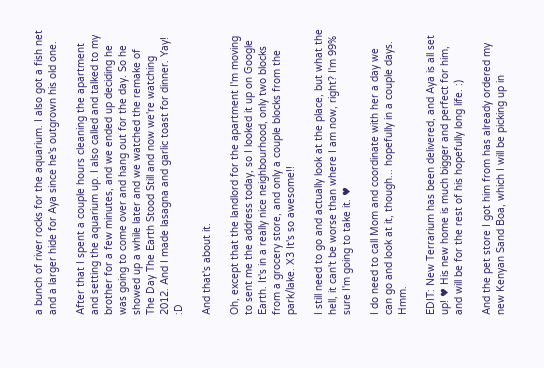a bunch of river rocks for the aquarium. I also got a fish net and a larger hide for Aya since he's outgrown his old one.

After that I spent a couple hours cleaning the apartment and setting the aquarium up. I also called and talked to my brother for a few minutes, and we ended up deciding he was going to come over and hang out for the day. So he showed up a while later and we watched the remake of The Day The Earth Stood Still and now we're watching 2012. And I made lasagna and garlic toast for dinner. Yay! :D

And that's about it.

Oh, except that the landlord for the apartment I'm moving to sent me the address today, so I looked it up on Google Earth. It's in a really nice neighbourhood, only two blocks from a grocery store, and only a couple blocks from the park/lake. X3 It's so awesome!!

I still need to go and actually look at the place, but what the hell, it can't be worse than where I am now, right? I'm 99% sure I'm going to take it. ♥

I do need to call Mom and coordinate with her a day we can go and look at it, though... hopefully in a couple days. Hmm.

EDIT: New Terrarium has been delivered, and Aya is all set up! ♥ His new home is much bigger and perfect for him, and will be for the rest of his hopefully long life. :)

And the pet store I got him from has already ordered my new Kenyan Sand Boa, which I will be picking up in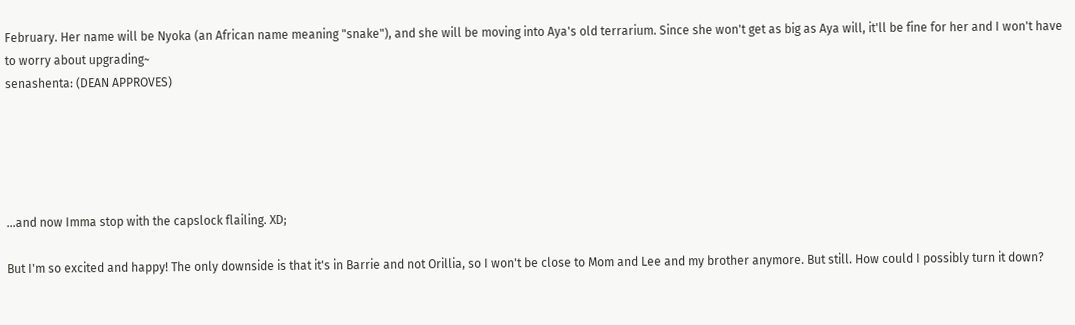February. Her name will be Nyoka (an African name meaning "snake"), and she will be moving into Aya's old terrarium. Since she won't get as big as Aya will, it'll be fine for her and I won't have to worry about upgrading~
senashenta: (DEAN APPROVES)





...and now Imma stop with the capslock flailing. XD;

But I'm so excited and happy! The only downside is that it's in Barrie and not Orillia, so I won't be close to Mom and Lee and my brother anymore. But still. How could I possibly turn it down?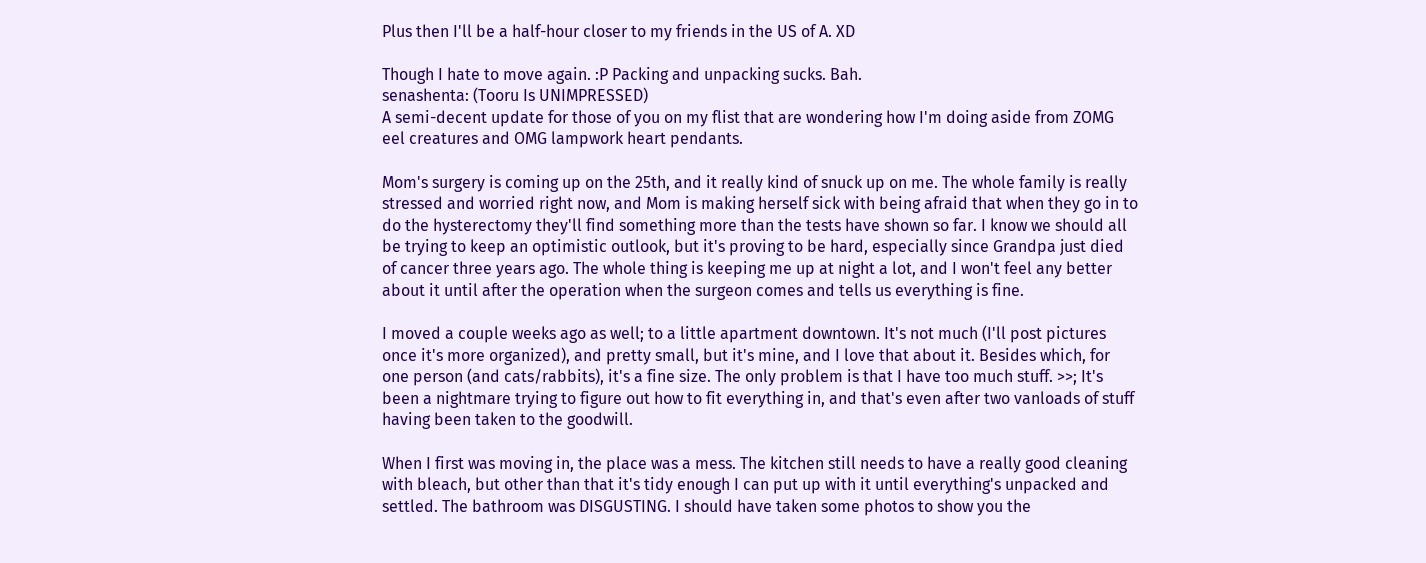Plus then I'll be a half-hour closer to my friends in the US of A. XD

Though I hate to move again. :P Packing and unpacking sucks. Bah.
senashenta: (Tooru Is UNIMPRESSED)
A semi-decent update for those of you on my flist that are wondering how I'm doing aside from ZOMG eel creatures and OMG lampwork heart pendants.

Mom's surgery is coming up on the 25th, and it really kind of snuck up on me. The whole family is really stressed and worried right now, and Mom is making herself sick with being afraid that when they go in to do the hysterectomy they'll find something more than the tests have shown so far. I know we should all be trying to keep an optimistic outlook, but it's proving to be hard, especially since Grandpa just died of cancer three years ago. The whole thing is keeping me up at night a lot, and I won't feel any better about it until after the operation when the surgeon comes and tells us everything is fine.

I moved a couple weeks ago as well; to a little apartment downtown. It's not much (I'll post pictures once it's more organized), and pretty small, but it's mine, and I love that about it. Besides which, for one person (and cats/rabbits), it's a fine size. The only problem is that I have too much stuff. >>; It's been a nightmare trying to figure out how to fit everything in, and that's even after two vanloads of stuff having been taken to the goodwill.

When I first was moving in, the place was a mess. The kitchen still needs to have a really good cleaning with bleach, but other than that it's tidy enough I can put up with it until everything's unpacked and settled. The bathroom was DISGUSTING. I should have taken some photos to show you the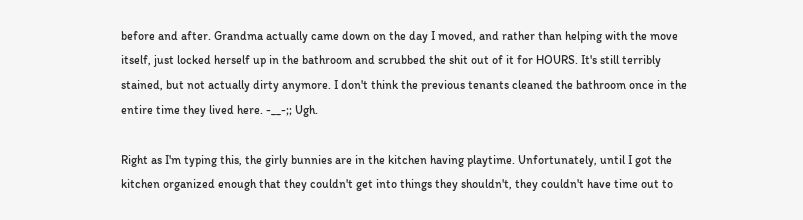before and after. Grandma actually came down on the day I moved, and rather than helping with the move itself, just locked herself up in the bathroom and scrubbed the shit out of it for HOURS. It's still terribly stained, but not actually dirty anymore. I don't think the previous tenants cleaned the bathroom once in the entire time they lived here. -__-;; Ugh.

Right as I'm typing this, the girly bunnies are in the kitchen having playtime. Unfortunately, until I got the kitchen organized enough that they couldn't get into things they shouldn't, they couldn't have time out to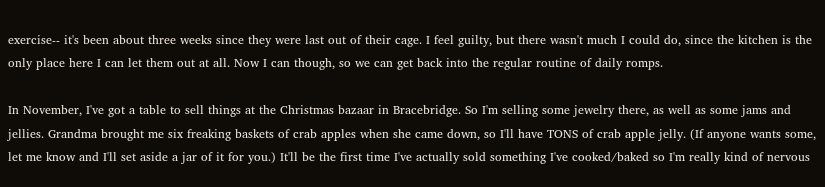exercise-- it's been about three weeks since they were last out of their cage. I feel guilty, but there wasn't much I could do, since the kitchen is the only place here I can let them out at all. Now I can though, so we can get back into the regular routine of daily romps.

In November, I've got a table to sell things at the Christmas bazaar in Bracebridge. So I'm selling some jewelry there, as well as some jams and jellies. Grandma brought me six freaking baskets of crab apples when she came down, so I'll have TONS of crab apple jelly. (If anyone wants some, let me know and I'll set aside a jar of it for you.) It'll be the first time I've actually sold something I've cooked/baked so I'm really kind of nervous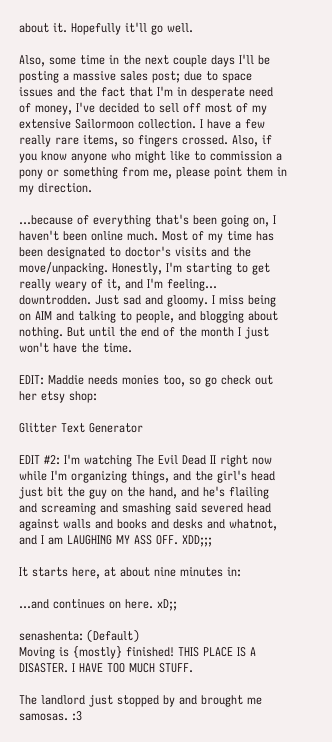about it. Hopefully it'll go well.

Also, some time in the next couple days I'll be posting a massive sales post; due to space issues and the fact that I'm in desperate need of money, I've decided to sell off most of my extensive Sailormoon collection. I have a few really rare items, so fingers crossed. Also, if you know anyone who might like to commission a pony or something from me, please point them in my direction.

...because of everything that's been going on, I haven't been online much. Most of my time has been designated to doctor's visits and the move/unpacking. Honestly, I'm starting to get really weary of it, and I'm feeling... downtrodden. Just sad and gloomy. I miss being on AIM and talking to people, and blogging about nothing. But until the end of the month I just won't have the time.

EDIT: Maddie needs monies too, so go check out her etsy shop:

Glitter Text Generator

EDIT #2: I'm watching The Evil Dead II right now while I'm organizing things, and the girl's head just bit the guy on the hand, and he's flailing and screaming and smashing said severed head against walls and books and desks and whatnot, and I am LAUGHING MY ASS OFF. XDD;;;

It starts here, at about nine minutes in:

...and continues on here. xD;;

senashenta: (Default)
Moving is {mostly} finished! THIS PLACE IS A DISASTER. I HAVE TOO MUCH STUFF.

The landlord just stopped by and brought me samosas. :3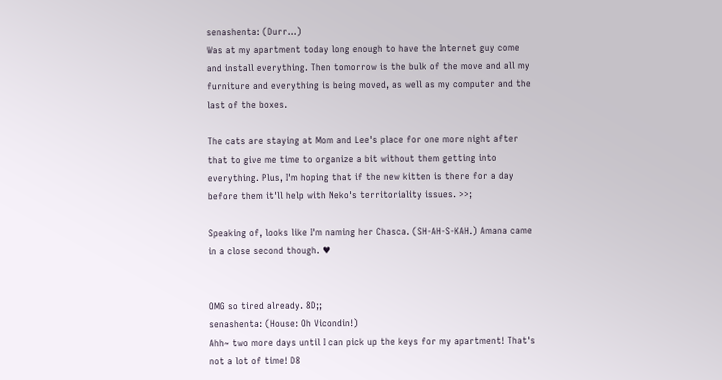senashenta: (Durr...)
Was at my apartment today long enough to have the Internet guy come and install everything. Then tomorrow is the bulk of the move and all my furniture and everything is being moved, as well as my computer and the last of the boxes.

The cats are staying at Mom and Lee's place for one more night after that to give me time to organize a bit without them getting into everything. Plus, I'm hoping that if the new kitten is there for a day before them it'll help with Neko's territoriality issues. >>;

Speaking of, looks like I'm naming her Chasca. (SH-AH-S-KAH.) Amana came in a close second though. ♥


OMG so tired already. 8D;;
senashenta: (House: Oh Vicondin!)
Ahh~ two more days until I can pick up the keys for my apartment! That's not a lot of time! D8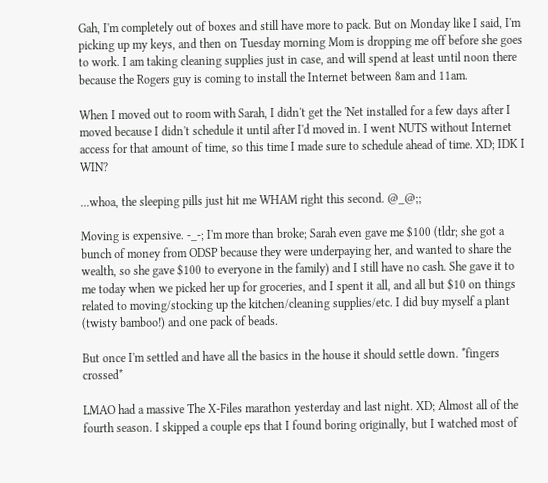Gah, I'm completely out of boxes and still have more to pack. But on Monday like I said, I'm picking up my keys, and then on Tuesday morning Mom is dropping me off before she goes to work. I am taking cleaning supplies just in case, and will spend at least until noon there because the Rogers guy is coming to install the Internet between 8am and 11am.

When I moved out to room with Sarah, I didn't get the 'Net installed for a few days after I moved because I didn't schedule it until after I'd moved in. I went NUTS without Internet access for that amount of time, so this time I made sure to schedule ahead of time. XD; IDK I WIN?

...whoa, the sleeping pills just hit me WHAM right this second. @_@;;

Moving is expensive. -_-; I'm more than broke; Sarah even gave me $100 (tldr; she got a bunch of money from ODSP because they were underpaying her, and wanted to share the wealth, so she gave $100 to everyone in the family) and I still have no cash. She gave it to me today when we picked her up for groceries, and I spent it all, and all but $10 on things related to moving/stocking up the kitchen/cleaning supplies/etc. I did buy myself a plant (twisty bamboo!) and one pack of beads.

But once I'm settled and have all the basics in the house it should settle down. *fingers crossed*

LMAO had a massive The X-Files marathon yesterday and last night. XD; Almost all of the fourth season. I skipped a couple eps that I found boring originally, but I watched most of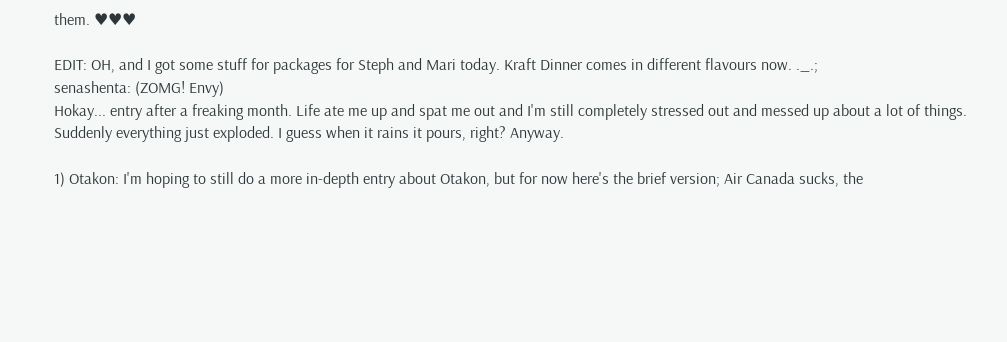them. ♥♥♥

EDIT: OH, and I got some stuff for packages for Steph and Mari today. Kraft Dinner comes in different flavours now. ._.;
senashenta: (ZOMG! Envy)
Hokay... entry after a freaking month. Life ate me up and spat me out and I'm still completely stressed out and messed up about a lot of things. Suddenly everything just exploded. I guess when it rains it pours, right? Anyway.

1) Otakon: I'm hoping to still do a more in-depth entry about Otakon, but for now here's the brief version; Air Canada sucks, the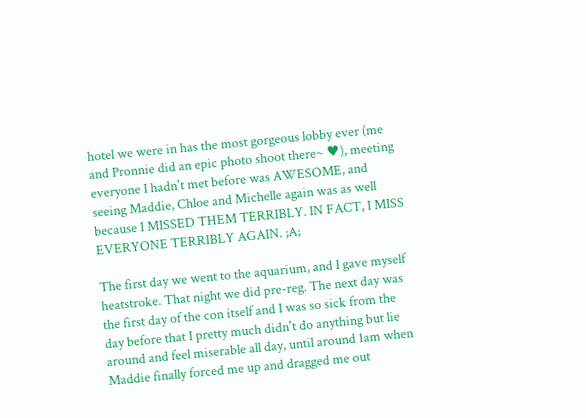hotel we were in has the most gorgeous lobby ever (me and Pronnie did an epic photo shoot there~ ♥), meeting everyone I hadn't met before was AWESOME, and seeing Maddie, Chloe and Michelle again was as well because I MISSED THEM TERRIBLY. IN FACT, I MISS EVERYONE TERRIBLY AGAIN. ;A;

The first day we went to the aquarium, and I gave myself heatstroke. That night we did pre-reg. The next day was the first day of the con itself and I was so sick from the day before that I pretty much didn't do anything but lie around and feel miserable all day, until around 1am when Maddie finally forced me up and dragged me out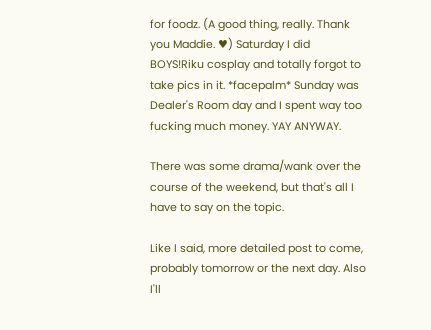for foodz. (A good thing, really. Thank you Maddie. ♥) Saturday I did BOYS!Riku cosplay and totally forgot to take pics in it. *facepalm* Sunday was Dealer's Room day and I spent way too fucking much money. YAY ANYWAY.

There was some drama/wank over the course of the weekend, but that's all I have to say on the topic.

Like I said, more detailed post to come, probably tomorrow or the next day. Also I'll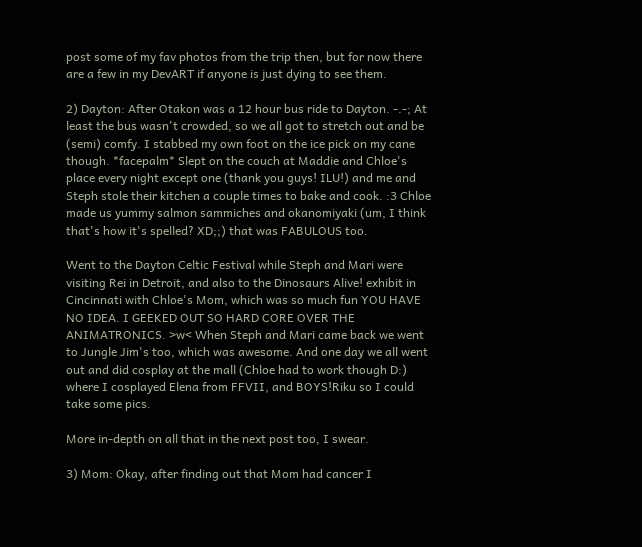post some of my fav photos from the trip then, but for now there are a few in my DevART if anyone is just dying to see them.

2) Dayton: After Otakon was a 12 hour bus ride to Dayton. -.-; At least the bus wasn't crowded, so we all got to stretch out and be (semi) comfy. I stabbed my own foot on the ice pick on my cane though. *facepalm* Slept on the couch at Maddie and Chloe's place every night except one (thank you guys! ILU!) and me and Steph stole their kitchen a couple times to bake and cook. :3 Chloe made us yummy salmon sammiches and okanomiyaki (um, I think that's how it's spelled? XD;;) that was FABULOUS too.

Went to the Dayton Celtic Festival while Steph and Mari were visiting Rei in Detroit, and also to the Dinosaurs Alive! exhibit in Cincinnati with Chloe's Mom, which was so much fun YOU HAVE NO IDEA. I GEEKED OUT SO HARD CORE OVER THE ANIMATRONICS. >w< When Steph and Mari came back we went to Jungle Jim's too, which was awesome. And one day we all went out and did cosplay at the mall (Chloe had to work though D:) where I cosplayed Elena from FFVII, and BOYS!Riku so I could take some pics.

More in-depth on all that in the next post too, I swear.

3) Mom: Okay, after finding out that Mom had cancer I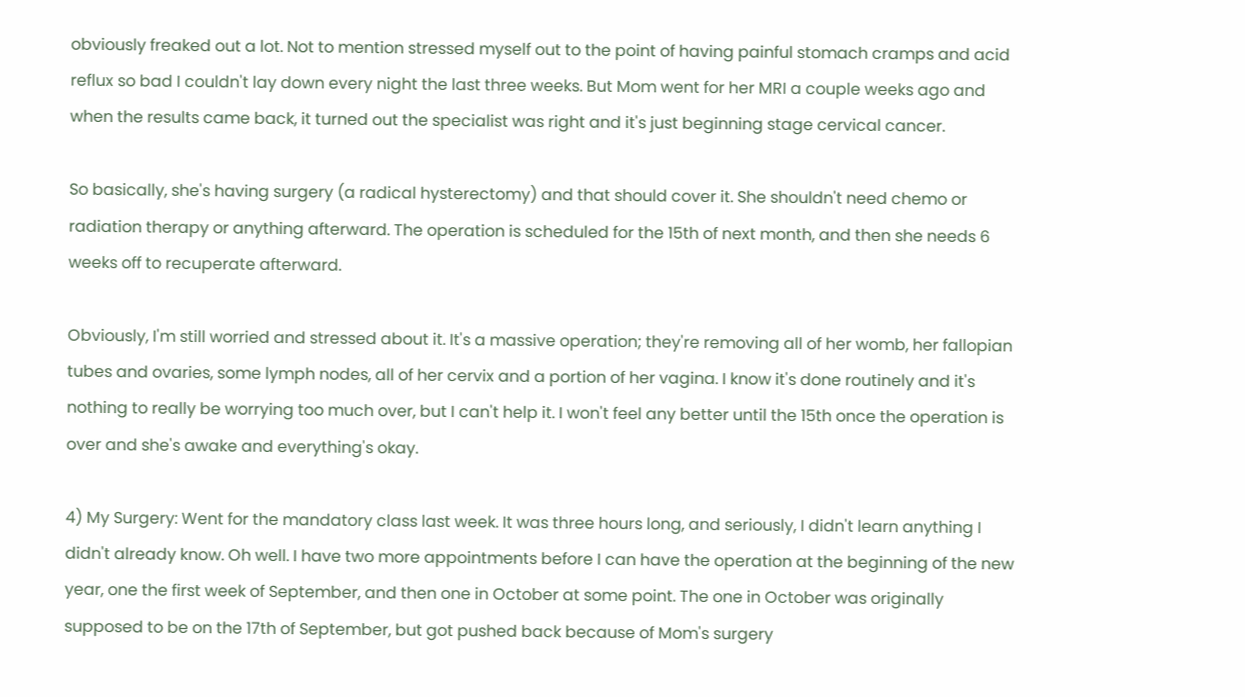obviously freaked out a lot. Not to mention stressed myself out to the point of having painful stomach cramps and acid reflux so bad I couldn't lay down every night the last three weeks. But Mom went for her MRI a couple weeks ago and when the results came back, it turned out the specialist was right and it's just beginning stage cervical cancer.

So basically, she's having surgery (a radical hysterectomy) and that should cover it. She shouldn't need chemo or radiation therapy or anything afterward. The operation is scheduled for the 15th of next month, and then she needs 6 weeks off to recuperate afterward.

Obviously, I'm still worried and stressed about it. It's a massive operation; they're removing all of her womb, her fallopian tubes and ovaries, some lymph nodes, all of her cervix and a portion of her vagina. I know it's done routinely and it's nothing to really be worrying too much over, but I can't help it. I won't feel any better until the 15th once the operation is over and she's awake and everything's okay.

4) My Surgery: Went for the mandatory class last week. It was three hours long, and seriously, I didn't learn anything I didn't already know. Oh well. I have two more appointments before I can have the operation at the beginning of the new year, one the first week of September, and then one in October at some point. The one in October was originally supposed to be on the 17th of September, but got pushed back because of Mom's surgery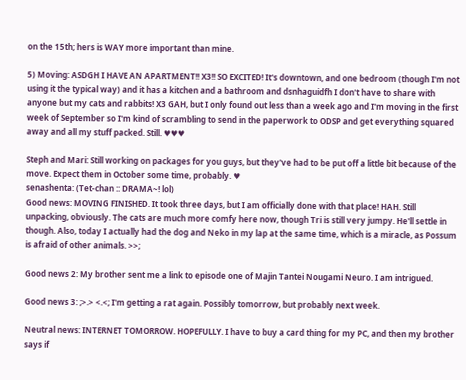on the 15th; hers is WAY more important than mine.

5) Moving: ASDGH I HAVE AN APARTMENT!! X3!! SO EXCITED! It's downtown, and one bedroom (though I'm not using it the typical way) and it has a kitchen and a bathroom and dsnhaguidfh I don't have to share with anyone but my cats and rabbits! X3 GAH, but I only found out less than a week ago and I'm moving in the first week of September so I'm kind of scrambling to send in the paperwork to ODSP and get everything squared away and all my stuff packed. Still. ♥♥♥

Steph and Mari: Still working on packages for you guys, but they've had to be put off a little bit because of the move. Expect them in October some time, probably. ♥
senashenta: (Tet-chan :: DRAMA~! lol)
Good news: MOVING FINISHED. It took three days, but I am officially done with that place! HAH. Still unpacking, obviously. The cats are much more comfy here now, though Tri is still very jumpy. He'll settle in though. Also, today I actually had the dog and Neko in my lap at the same time, which is a miracle, as Possum is afraid of other animals. >>;

Good news 2: My brother sent me a link to episode one of Majin Tantei Nougami Neuro. I am intrigued.

Good news 3: ;>.> <.<; I'm getting a rat again. Possibly tomorrow, but probably next week.

Neutral news: INTERNET TOMORROW. HOPEFULLY. I have to buy a card thing for my PC, and then my brother says if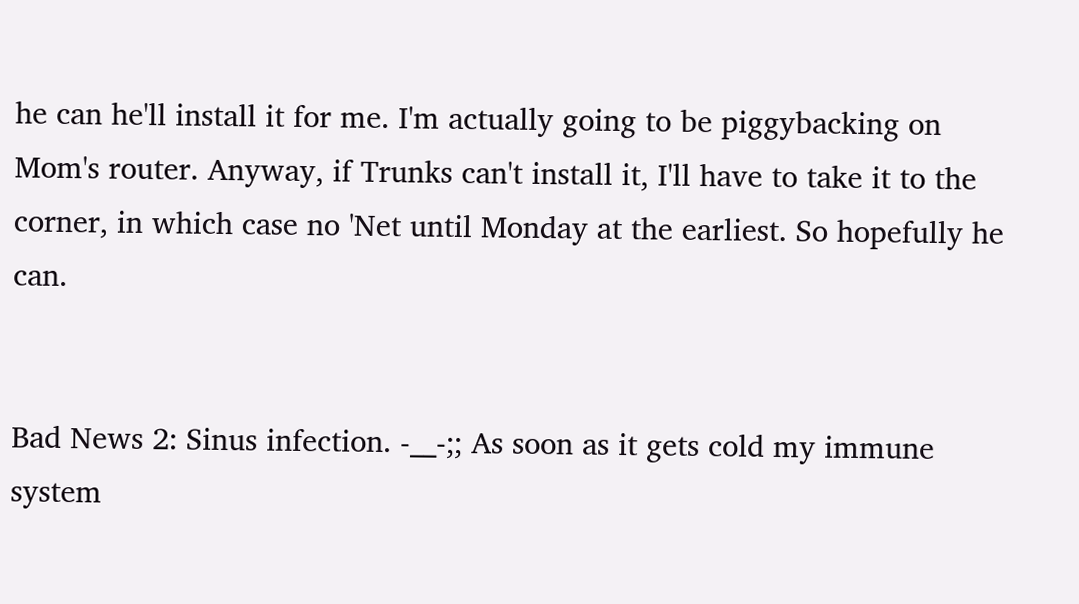he can he'll install it for me. I'm actually going to be piggybacking on Mom's router. Anyway, if Trunks can't install it, I'll have to take it to the corner, in which case no 'Net until Monday at the earliest. So hopefully he can.


Bad News 2: Sinus infection. -__-;; As soon as it gets cold my immune system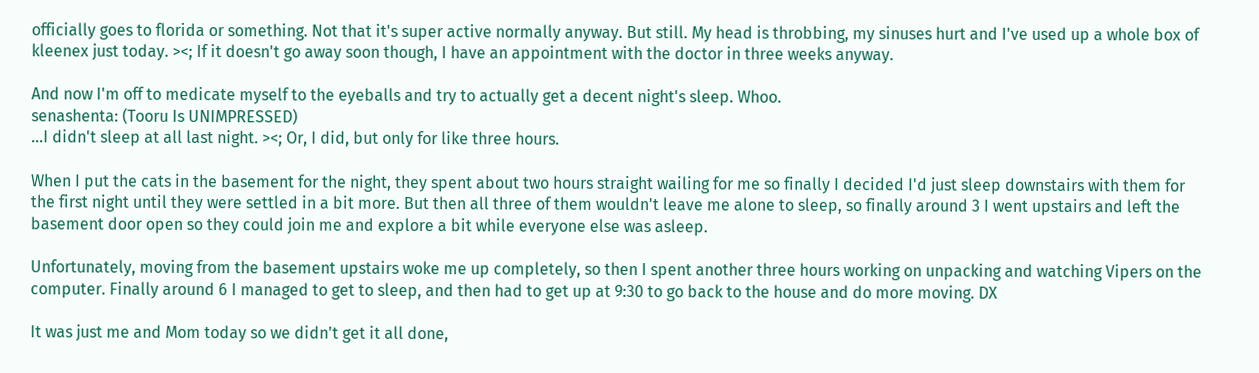officially goes to florida or something. Not that it's super active normally anyway. But still. My head is throbbing, my sinuses hurt and I've used up a whole box of kleenex just today. ><; If it doesn't go away soon though, I have an appointment with the doctor in three weeks anyway.

And now I'm off to medicate myself to the eyeballs and try to actually get a decent night's sleep. Whoo.
senashenta: (Tooru Is UNIMPRESSED)
...I didn't sleep at all last night. ><; Or, I did, but only for like three hours.

When I put the cats in the basement for the night, they spent about two hours straight wailing for me so finally I decided I'd just sleep downstairs with them for the first night until they were settled in a bit more. But then all three of them wouldn't leave me alone to sleep, so finally around 3 I went upstairs and left the basement door open so they could join me and explore a bit while everyone else was asleep.

Unfortunately, moving from the basement upstairs woke me up completely, so then I spent another three hours working on unpacking and watching Vipers on the computer. Finally around 6 I managed to get to sleep, and then had to get up at 9:30 to go back to the house and do more moving. DX

It was just me and Mom today so we didn't get it all done,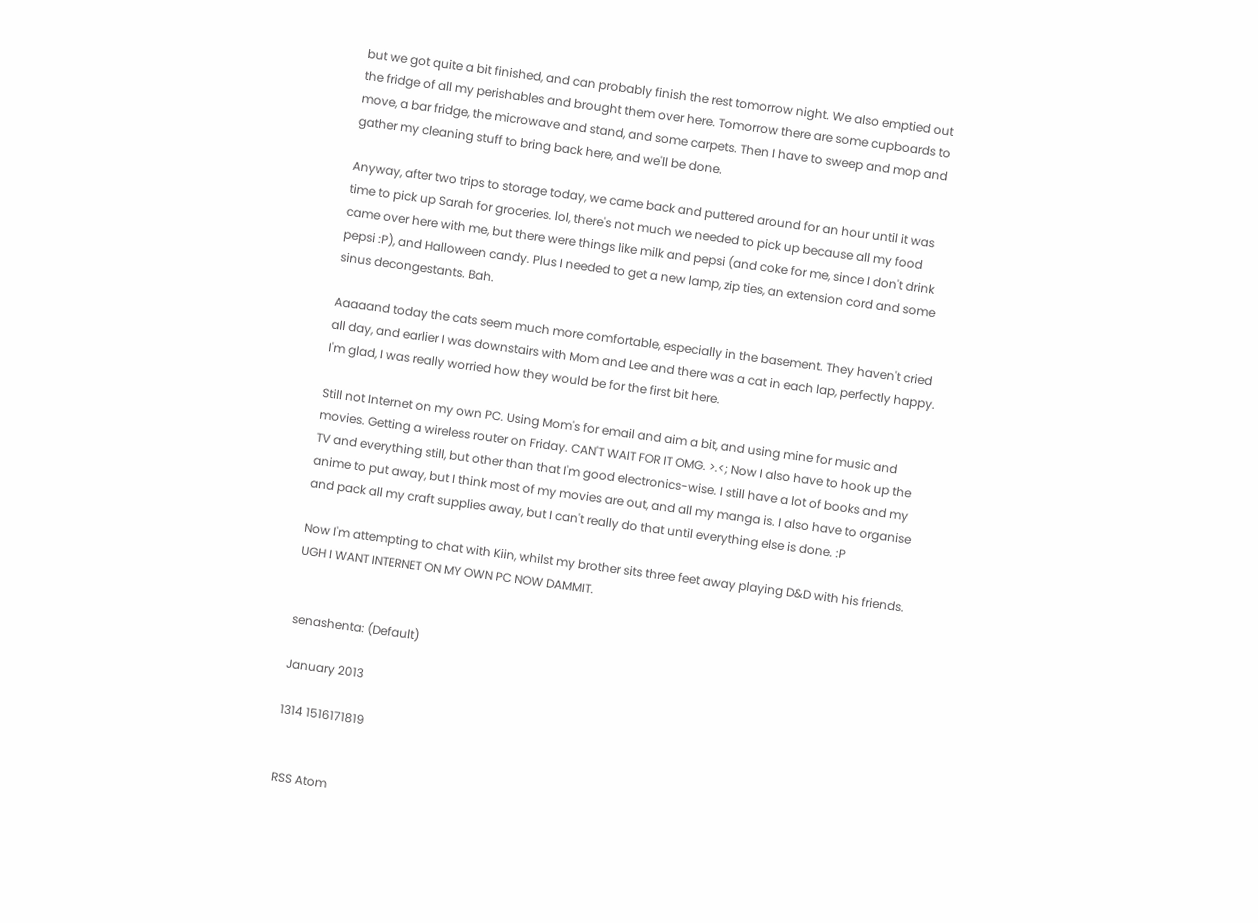but we got quite a bit finished, and can probably finish the rest tomorrow night. We also emptied out the fridge of all my perishables and brought them over here. Tomorrow there are some cupboards to move, a bar fridge, the microwave and stand, and some carpets. Then I have to sweep and mop and gather my cleaning stuff to bring back here, and we'll be done.

Anyway, after two trips to storage today, we came back and puttered around for an hour until it was time to pick up Sarah for groceries. lol, there's not much we needed to pick up because all my food came over here with me, but there were things like milk and pepsi (and coke for me, since I don't drink pepsi :P), and Halloween candy. Plus I needed to get a new lamp, zip ties, an extension cord and some sinus decongestants. Bah.

Aaaaand today the cats seem much more comfortable, especially in the basement. They haven't cried all day, and earlier I was downstairs with Mom and Lee and there was a cat in each lap, perfectly happy. I'm glad, I was really worried how they would be for the first bit here.

Still not Internet on my own PC. Using Mom's for email and aim a bit, and using mine for music and movies. Getting a wireless router on Friday. CAN'T WAIT FOR IT OMG. >.<; Now I also have to hook up the TV and everything still, but other than that I'm good electronics-wise. I still have a lot of books and my anime to put away, but I think most of my movies are out, and all my manga is. I also have to organise and pack all my craft supplies away, but I can't really do that until everything else is done. :P

Now I'm attempting to chat with Kiin, whilst my brother sits three feet away playing D&D with his friends. UGH I WANT INTERNET ON MY OWN PC NOW DAMMIT.


senashenta: (Default)

January 2013

1314 1516171819


RSS Atom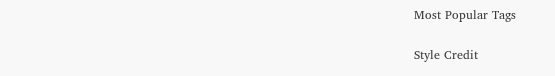Most Popular Tags

Style Credit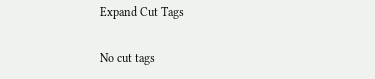Expand Cut Tags

No cut tags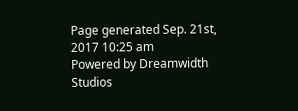Page generated Sep. 21st, 2017 10:25 am
Powered by Dreamwidth Studios